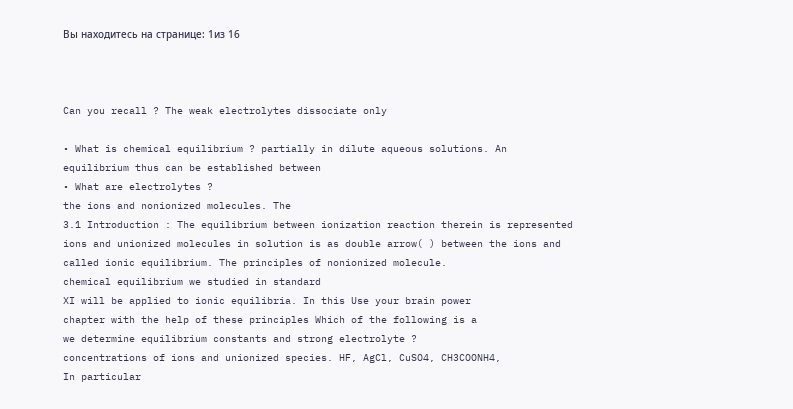Вы находитесь на странице: 1из 16



Can you recall ? The weak electrolytes dissociate only

• What is chemical equilibrium ? partially in dilute aqueous solutions. An
equilibrium thus can be established between
• What are electrolytes ?
the ions and nonionized molecules. The
3.1 Introduction : The equilibrium between ionization reaction therein is represented
ions and unionized molecules in solution is as double arrow( ) between the ions and
called ionic equilibrium. The principles of nonionized molecule.
chemical equilibrium we studied in standard
XI will be applied to ionic equilibria. In this Use your brain power
chapter with the help of these principles Which of the following is a
we determine equilibrium constants and strong electrolyte ?
concentrations of ions and unionized species. HF, AgCl, CuSO4, CH3COONH4,
In particular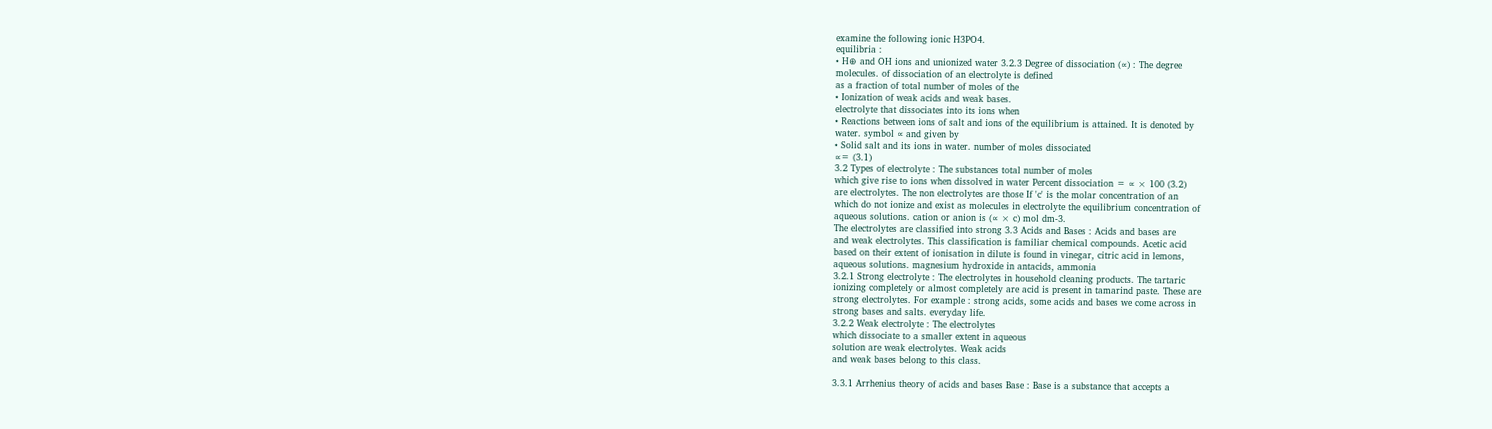examine the following ionic H3PO4.
equilibria :
• H⊕ and OH ions and unionized water 3.2.3 Degree of dissociation (∝) : The degree
molecules. of dissociation of an electrolyte is defined
as a fraction of total number of moles of the
• Ionization of weak acids and weak bases.
electrolyte that dissociates into its ions when
• Reactions between ions of salt and ions of the equilibrium is attained. It is denoted by
water. symbol ∝ and given by
• Solid salt and its ions in water. number of moles dissociated
∝= (3.1)
3.2 Types of electrolyte : The substances total number of moles
which give rise to ions when dissolved in water Percent dissociation = ∝ × 100 (3.2)
are electrolytes. The non electrolytes are those If 'c' is the molar concentration of an
which do not ionize and exist as molecules in electrolyte the equilibrium concentration of
aqueous solutions. cation or anion is (∝ × c) mol dm-3.
The electrolytes are classified into strong 3.3 Acids and Bases : Acids and bases are
and weak electrolytes. This classification is familiar chemical compounds. Acetic acid
based on their extent of ionisation in dilute is found in vinegar, citric acid in lemons,
aqueous solutions. magnesium hydroxide in antacids, ammonia
3.2.1 Strong electrolyte : The electrolytes in household cleaning products. The tartaric
ionizing completely or almost completely are acid is present in tamarind paste. These are
strong electrolytes. For example : strong acids, some acids and bases we come across in
strong bases and salts. everyday life.
3.2.2 Weak electrolyte : The electrolytes
which dissociate to a smaller extent in aqueous
solution are weak electrolytes. Weak acids
and weak bases belong to this class.

3.3.1 Arrhenius theory of acids and bases Base : Base is a substance that accepts a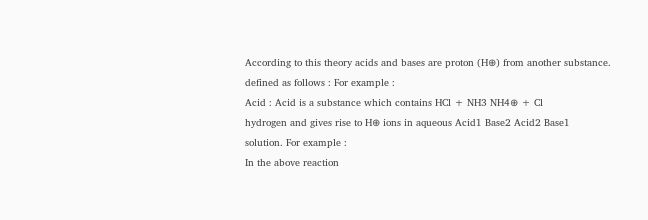According to this theory acids and bases are proton (H⊕) from another substance.
defined as follows : For example :
Acid : Acid is a substance which contains HCl + NH3 NH4⊕ + Cl
hydrogen and gives rise to H⊕ ions in aqueous Acid1 Base2 Acid2 Base1
solution. For example :
In the above reaction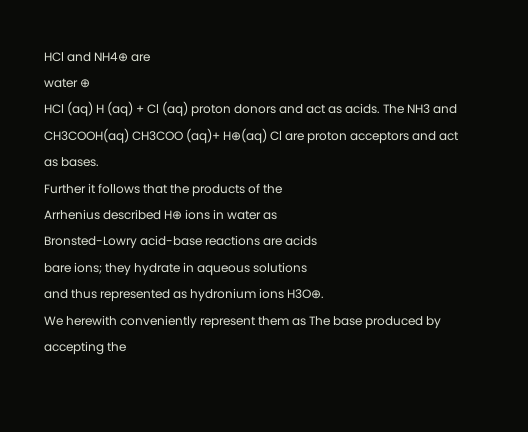HCl and NH4⊕ are
water ⊕
HCl (aq) H (aq) + Cl (aq) proton donors and act as acids. The NH3 and
CH3COOH(aq) CH3COO (aq)+ H⊕(aq) Cl are proton acceptors and act as bases.
Further it follows that the products of the
Arrhenius described H⊕ ions in water as
Bronsted-Lowry acid-base reactions are acids
bare ions; they hydrate in aqueous solutions
and thus represented as hydronium ions H3O⊕.
We herewith conveniently represent them as The base produced by accepting the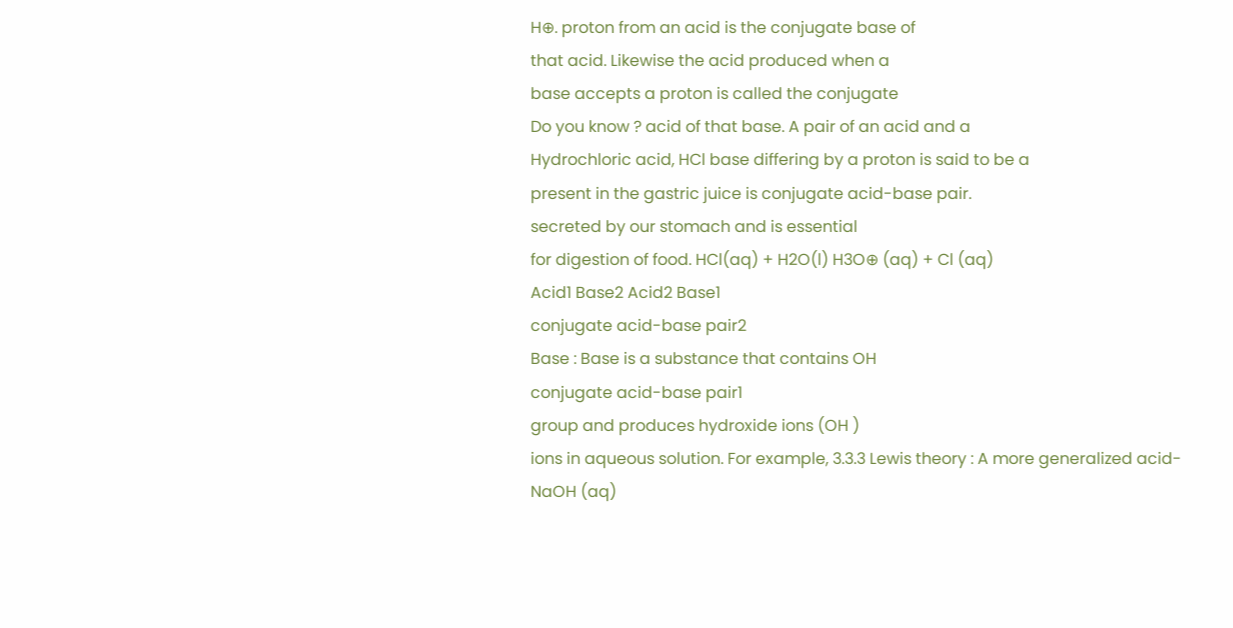H⊕. proton from an acid is the conjugate base of
that acid. Likewise the acid produced when a
base accepts a proton is called the conjugate
Do you know ? acid of that base. A pair of an acid and a
Hydrochloric acid, HCl base differing by a proton is said to be a
present in the gastric juice is conjugate acid-base pair.
secreted by our stomach and is essential
for digestion of food. HCl(aq) + H2O(l) H3O⊕ (aq) + Cl (aq)
Acid1 Base2 Acid2 Base1
conjugate acid-base pair2
Base : Base is a substance that contains OH
conjugate acid-base pair1
group and produces hydroxide ions (OH )
ions in aqueous solution. For example, 3.3.3 Lewis theory : A more generalized acid-
NaOH (aq)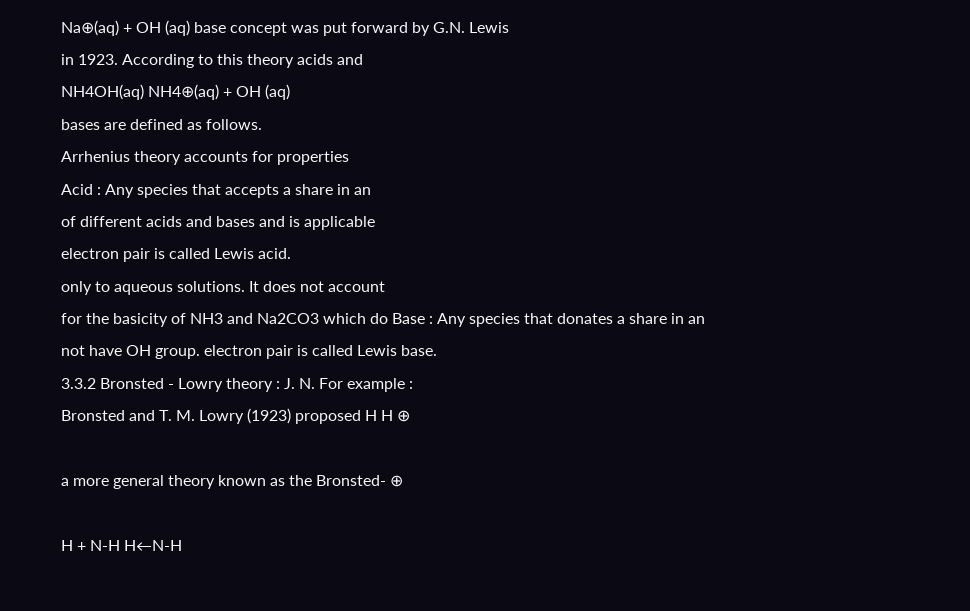Na⊕(aq) + OH (aq) base concept was put forward by G.N. Lewis
in 1923. According to this theory acids and
NH4OH(aq) NH4⊕(aq) + OH (aq)
bases are defined as follows.
Arrhenius theory accounts for properties
Acid : Any species that accepts a share in an
of different acids and bases and is applicable
electron pair is called Lewis acid.
only to aqueous solutions. It does not account
for the basicity of NH3 and Na2CO3 which do Base : Any species that donates a share in an
not have OH group. electron pair is called Lewis base.
3.3.2 Bronsted - Lowry theory : J. N. For example :
Bronsted and T. M. Lowry (1923) proposed H H ⊕

a more general theory known as the Bronsted- ⊕

H + N-H H←N-H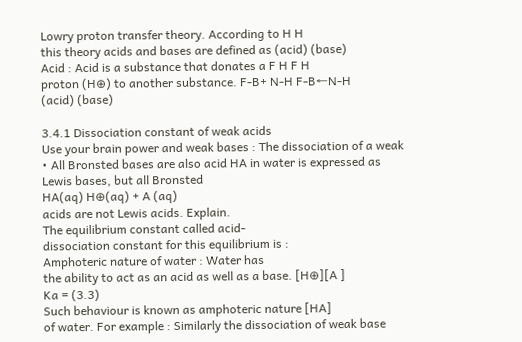Lowry proton transfer theory. According to H H
this theory acids and bases are defined as (acid) (base)
Acid : Acid is a substance that donates a F H F H
proton (H⊕) to another substance. F-B+ N-H F-B←N-H
(acid) (base)

3.4.1 Dissociation constant of weak acids
Use your brain power and weak bases : The dissociation of a weak
• All Bronsted bases are also acid HA in water is expressed as
Lewis bases, but all Bronsted
HA(aq) H⊕(aq) + A (aq)
acids are not Lewis acids. Explain.
The equilibrium constant called acid-
dissociation constant for this equilibrium is :
Amphoteric nature of water : Water has
the ability to act as an acid as well as a base. [H⊕][A ]
Ka = (3.3)
Such behaviour is known as amphoteric nature [HA]
of water. For example : Similarly the dissociation of weak base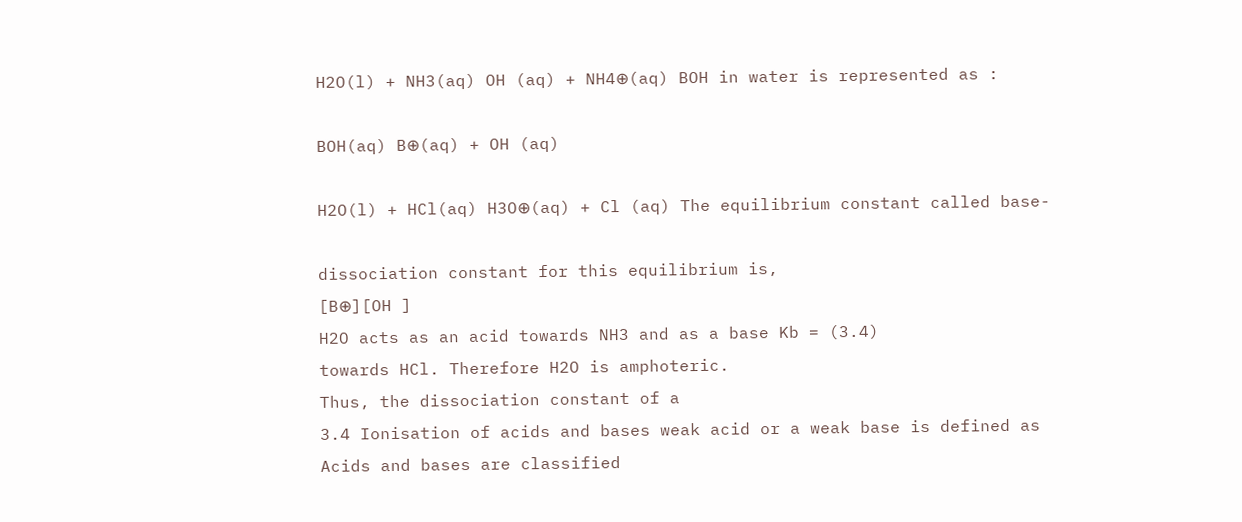H2O(l) + NH3(aq) OH (aq) + NH4⊕(aq) BOH in water is represented as :

BOH(aq) B⊕(aq) + OH (aq)

H2O(l) + HCl(aq) H3O⊕(aq) + Cl (aq) The equilibrium constant called base-

dissociation constant for this equilibrium is,
[B⊕][OH ]
H2O acts as an acid towards NH3 and as a base Kb = (3.4)
towards HCl. Therefore H2O is amphoteric.
Thus, the dissociation constant of a
3.4 Ionisation of acids and bases weak acid or a weak base is defined as
Acids and bases are classified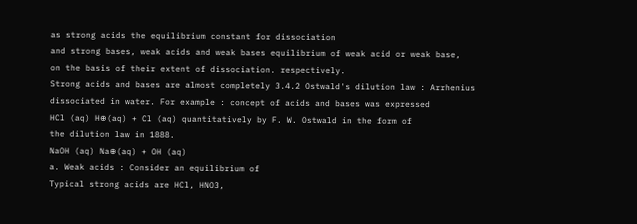as strong acids the equilibrium constant for dissociation
and strong bases, weak acids and weak bases equilibrium of weak acid or weak base,
on the basis of their extent of dissociation. respectively.
Strong acids and bases are almost completely 3.4.2 Ostwald's dilution law : Arrhenius
dissociated in water. For example : concept of acids and bases was expressed
HCl (aq) H⊕(aq) + Cl (aq) quantitatively by F. W. Ostwald in the form of
the dilution law in 1888.
NaOH (aq) Na⊕(aq) + OH (aq)
a. Weak acids : Consider an equilibrium of
Typical strong acids are HCl, HNO3,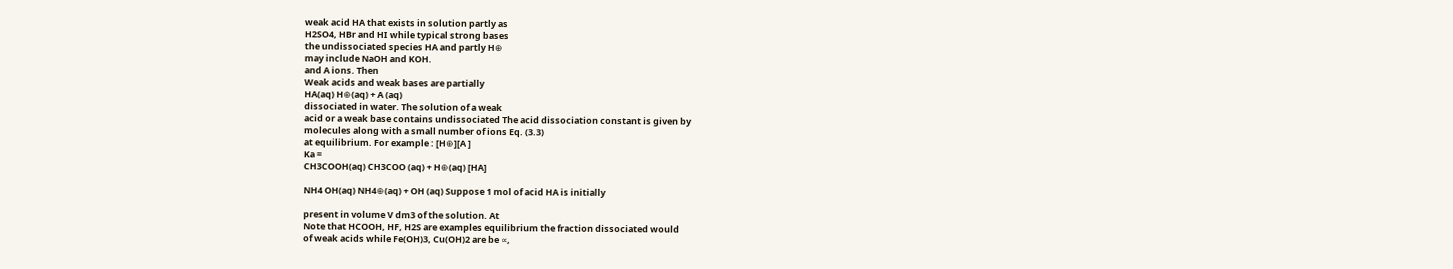weak acid HA that exists in solution partly as
H2SO4, HBr and HI while typical strong bases
the undissociated species HA and partly H⊕
may include NaOH and KOH.
and A ions. Then
Weak acids and weak bases are partially
HA(aq) H⊕(aq) + A (aq)
dissociated in water. The solution of a weak
acid or a weak base contains undissociated The acid dissociation constant is given by
molecules along with a small number of ions Eq. (3.3)
at equilibrium. For example : [H⊕][A ]
Ka =
CH3COOH(aq) CH3COO (aq) + H⊕(aq) [HA]

NH4 OH(aq) NH4⊕(aq) + OH (aq) Suppose 1 mol of acid HA is initially

present in volume V dm3 of the solution. At
Note that HCOOH, HF, H2S are examples equilibrium the fraction dissociated would
of weak acids while Fe(OH)3, Cu(OH)2 are be ∝,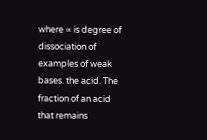where ∝ is degree of dissociation of
examples of weak bases. the acid. The fraction of an acid that remains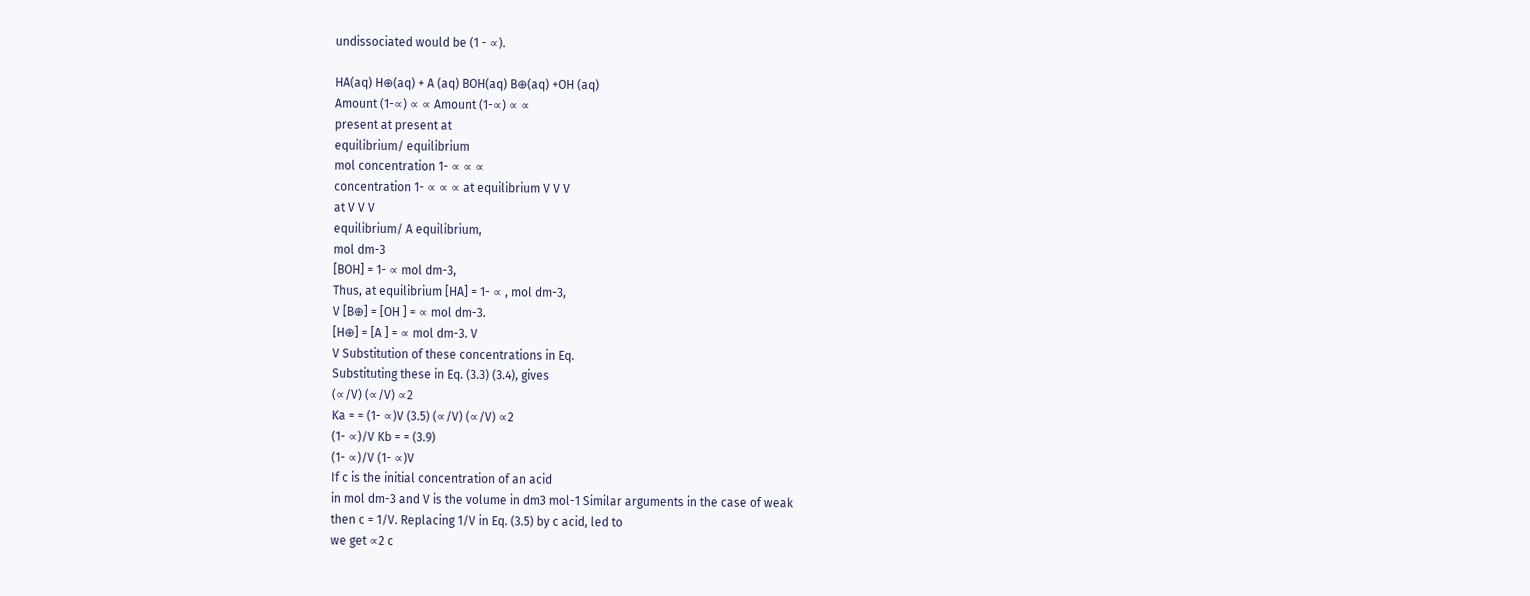undissociated would be (1 - ∝).

HA(aq) H⊕(aq) + A (aq) BOH(aq) B⊕(aq) +OH (aq)
Amount (1-∝) ∝ ∝ Amount (1-∝) ∝ ∝
present at present at
equilibrium/ equilibrium
mol concentration 1- ∝ ∝ ∝
concentration 1- ∝ ∝ ∝ at equilibrium V V V
at V V V
equilibrium/ A equilibrium,
mol dm-3
[BOH] = 1- ∝ mol dm-3,
Thus, at equilibrium [HA] = 1- ∝ , mol dm-3,
V [B⊕] = [OH ] = ∝ mol dm-3.
[H⊕] = [A ] = ∝ mol dm-3. V
V Substitution of these concentrations in Eq.
Substituting these in Eq. (3.3) (3.4), gives
(∝/V) (∝/V) ∝2
Ka = = (1- ∝)V (3.5) (∝/V) (∝/V) ∝2
(1- ∝)/V Kb = = (3.9)
(1- ∝)/V (1- ∝)V
If c is the initial concentration of an acid
in mol dm-3 and V is the volume in dm3 mol-1 Similar arguments in the case of weak
then c = 1/V. Replacing 1/V in Eq. (3.5) by c acid, led to
we get ∝2 c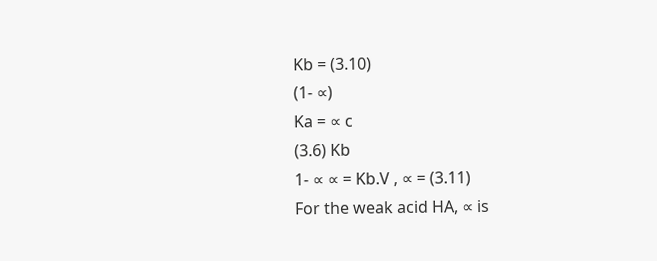Kb = (3.10)
(1- ∝)
Ka = ∝ c
(3.6) Kb
1- ∝ ∝ = Kb.V , ∝ = (3.11)
For the weak acid HA, ∝ is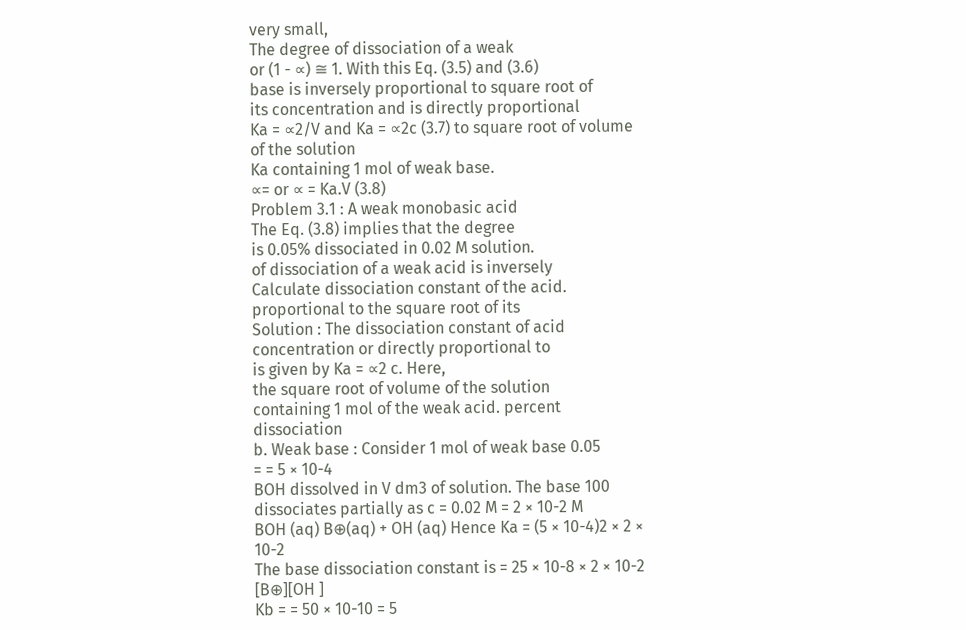very small,
The degree of dissociation of a weak
or (1 - ∝) ≅ 1. With this Eq. (3.5) and (3.6)
base is inversely proportional to square root of
its concentration and is directly proportional
Ka = ∝2/V and Ka = ∝2c (3.7) to square root of volume of the solution
Ka containing 1 mol of weak base.
∝= or ∝ = Ka.V (3.8)
Problem 3.1 : A weak monobasic acid
The Eq. (3.8) implies that the degree
is 0.05% dissociated in 0.02 M solution.
of dissociation of a weak acid is inversely
Calculate dissociation constant of the acid.
proportional to the square root of its
Solution : The dissociation constant of acid
concentration or directly proportional to
is given by Ka = ∝2 c. Here,
the square root of volume of the solution
containing 1 mol of the weak acid. percent dissociation
b. Weak base : Consider 1 mol of weak base 0.05
= = 5 × 10-4
BOH dissolved in V dm3 of solution. The base 100
dissociates partially as c = 0.02 M = 2 × 10-2 M
BOH (aq) B⊕(aq) + OH (aq) Hence Ka = (5 × 10-4)2 × 2 × 10-2
The base dissociation constant is = 25 × 10-8 × 2 × 10-2
[B⊕][OH ]
Kb = = 50 × 10-10 = 5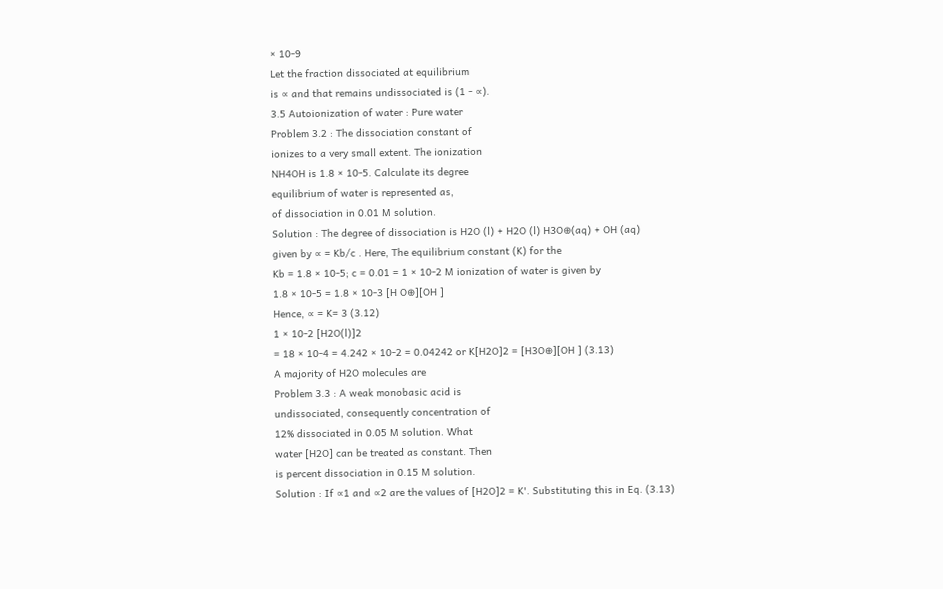× 10-9
Let the fraction dissociated at equilibrium
is ∝ and that remains undissociated is (1 - ∝).
3.5 Autoionization of water : Pure water
Problem 3.2 : The dissociation constant of
ionizes to a very small extent. The ionization
NH4OH is 1.8 × 10-5. Calculate its degree
equilibrium of water is represented as,
of dissociation in 0.01 M solution.
Solution : The degree of dissociation is H2O (l) + H2O (l) H3O⊕(aq) + OH (aq)
given by ∝ = Kb/c . Here, The equilibrium constant (K) for the
Kb = 1.8 × 10-5; c = 0.01 = 1 × 10-2 M ionization of water is given by
1.8 × 10-5 = 1.8 × 10-3 [H O⊕][OH ]
Hence, ∝ = K= 3 (3.12)
1 × 10-2 [H2O(l)]2
= 18 × 10-4 = 4.242 × 10-2 = 0.04242 or K[H2O]2 = [H3O⊕][OH ] (3.13)
A majority of H2O molecules are
Problem 3.3 : A weak monobasic acid is
undissociated, consequently concentration of
12% dissociated in 0.05 M solution. What
water [H2O] can be treated as constant. Then
is percent dissociation in 0.15 M solution.
Solution : If ∝1 and ∝2 are the values of [H2O]2 = K'. Substituting this in Eq. (3.13)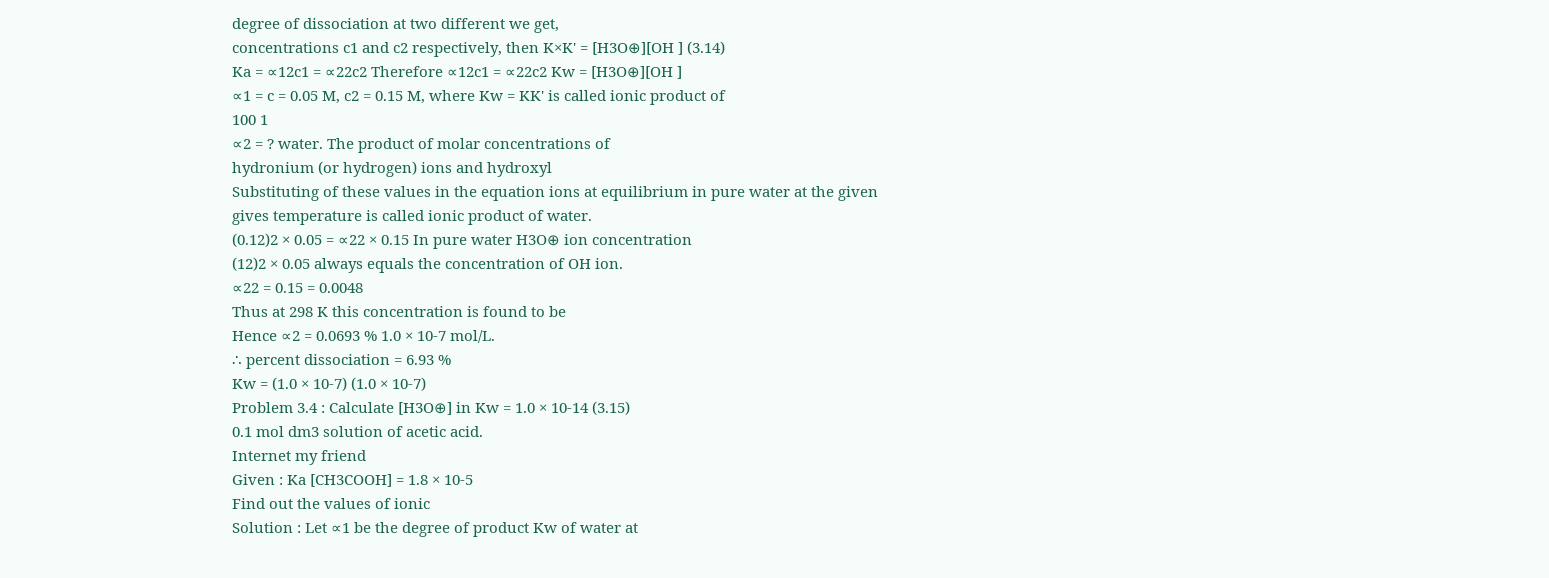degree of dissociation at two different we get,
concentrations c1 and c2 respectively, then K×K' = [H3O⊕][OH ] (3.14)
Ka = ∝12c1 = ∝22c2 Therefore ∝12c1 = ∝22c2 Kw = [H3O⊕][OH ]
∝1 = c = 0.05 M, c2 = 0.15 M, where Kw = KK' is called ionic product of
100 1
∝2 = ? water. The product of molar concentrations of
hydronium (or hydrogen) ions and hydroxyl
Substituting of these values in the equation ions at equilibrium in pure water at the given
gives temperature is called ionic product of water.
(0.12)2 × 0.05 = ∝22 × 0.15 In pure water H3O⊕ ion concentration
(12)2 × 0.05 always equals the concentration of OH ion.
∝22 = 0.15 = 0.0048
Thus at 298 K this concentration is found to be
Hence ∝2 = 0.0693 % 1.0 × 10-7 mol/L.
∴ percent dissociation = 6.93 %
Kw = (1.0 × 10-7) (1.0 × 10-7)
Problem 3.4 : Calculate [H3O⊕] in Kw = 1.0 × 10-14 (3.15)
0.1 mol dm3 solution of acetic acid.
Internet my friend
Given : Ka [CH3COOH] = 1.8 × 10-5
Find out the values of ionic
Solution : Let ∝1 be the degree of product Kw of water at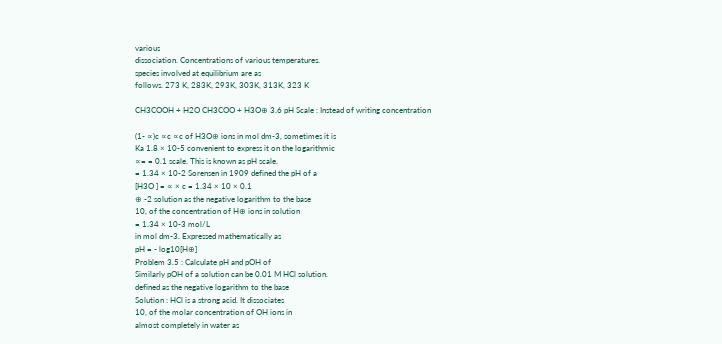various
dissociation. Concentrations of various temperatures.
species involved at equilibrium are as
follows. 273 K, 283K, 293K, 303K, 313K, 323 K

CH3COOH + H2O CH3COO + H3O⊕ 3.6 pH Scale : Instead of writing concentration

(1- ∝)c ∝c ∝c of H3O⊕ ions in mol dm-3, sometimes it is
Ka 1.8 × 10-5 convenient to express it on the logarithmic
∝= = 0.1 scale. This is known as pH scale.
= 1.34 × 10-2 Sorensen in 1909 defined the pH of a
[H3O ] = ∝ × c = 1.34 × 10 × 0.1
⊕ -2 solution as the negative logarithm to the base
10, of the concentration of H⊕ ions in solution
= 1.34 × 10-3 mol/L
in mol dm-3. Expressed mathematically as
pH = - log10[H⊕]
Problem 3.5 : Calculate pH and pOH of
Similarly pOH of a solution can be 0.01 M HCl solution.
defined as the negative logarithm to the base
Solution : HCl is a strong acid. It dissociates
10, of the molar concentration of OH ions in
almost completely in water as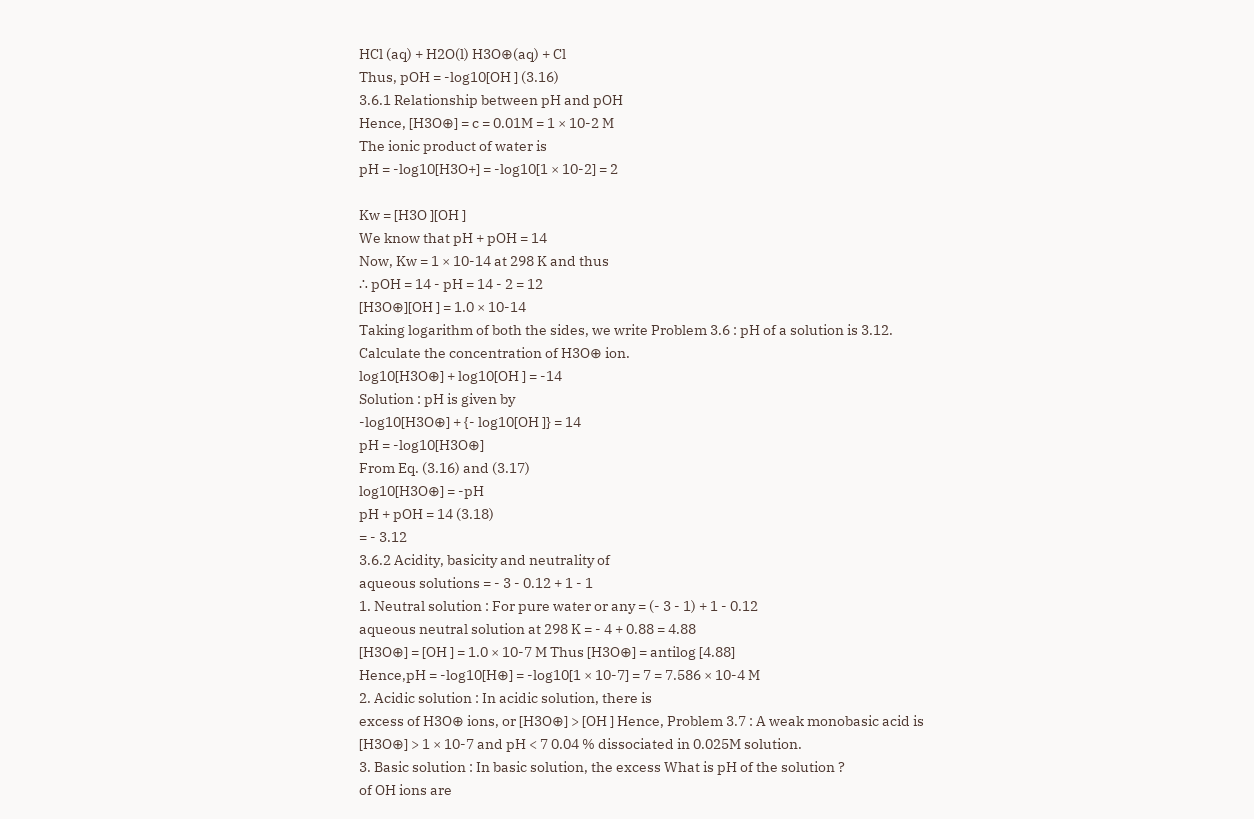HCl (aq) + H2O(l) H3O⊕(aq) + Cl
Thus, pOH = -log10[OH ] (3.16)
3.6.1 Relationship between pH and pOH
Hence, [H3O⊕] = c = 0.01M = 1 × 10-2 M
The ionic product of water is
pH = -log10[H3O+] = -log10[1 × 10-2] = 2

Kw = [H3O ][OH ]
We know that pH + pOH = 14
Now, Kw = 1 × 10-14 at 298 K and thus
∴ pOH = 14 - pH = 14 - 2 = 12
[H3O⊕][OH ] = 1.0 × 10-14
Taking logarithm of both the sides, we write Problem 3.6 : pH of a solution is 3.12.
Calculate the concentration of H3O⊕ ion.
log10[H3O⊕] + log10[OH ] = -14
Solution : pH is given by
-log10[H3O⊕] + {- log10[OH ]} = 14
pH = -log10[H3O⊕]
From Eq. (3.16) and (3.17)
log10[H3O⊕] = -pH
pH + pOH = 14 (3.18)
= - 3.12
3.6.2 Acidity, basicity and neutrality of
aqueous solutions = - 3 - 0.12 + 1 - 1
1. Neutral solution : For pure water or any = (- 3 - 1) + 1 - 0.12
aqueous neutral solution at 298 K = - 4 + 0.88 = 4.88
[H3O⊕] = [OH ] = 1.0 × 10-7 M Thus [H3O⊕] = antilog [4.88]
Hence,pH = -log10[H⊕] = -log10[1 × 10-7] = 7 = 7.586 × 10-4 M
2. Acidic solution : In acidic solution, there is
excess of H3O⊕ ions, or [H3O⊕] > [OH ] Hence, Problem 3.7 : A weak monobasic acid is
[H3O⊕] > 1 × 10-7 and pH < 7 0.04 % dissociated in 0.025M solution.
3. Basic solution : In basic solution, the excess What is pH of the solution ?
of OH ions are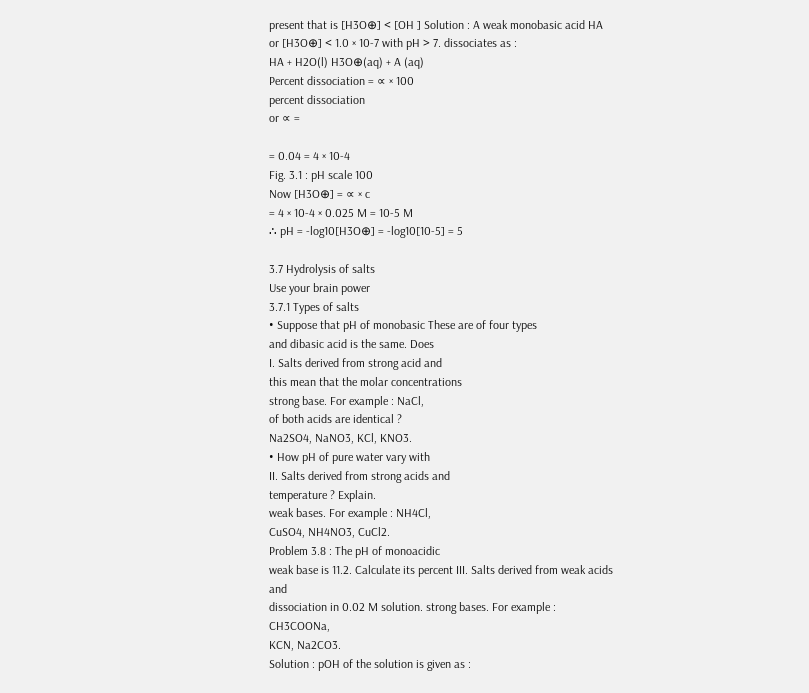present that is [H3O⊕] < [OH ] Solution : A weak monobasic acid HA
or [H3O⊕] < 1.0 × 10-7 with pH > 7. dissociates as :
HA + H2O(l) H3O⊕(aq) + A (aq)
Percent dissociation = ∝ × 100
percent dissociation
or ∝ =

= 0.04 = 4 × 10-4
Fig. 3.1 : pH scale 100
Now [H3O⊕] = ∝ × c
= 4 × 10-4 × 0.025 M = 10-5 M
∴ pH = -log10[H3O⊕] = -log10[10-5] = 5

3.7 Hydrolysis of salts
Use your brain power
3.7.1 Types of salts
• Suppose that pH of monobasic These are of four types
and dibasic acid is the same. Does
I. Salts derived from strong acid and
this mean that the molar concentrations
strong base. For example : NaCl,
of both acids are identical ?
Na2SO4, NaNO3, KCl, KNO3.
• How pH of pure water vary with
II. Salts derived from strong acids and
temperature ? Explain.
weak bases. For example : NH4Cl,
CuSO4, NH4NO3, CuCl2.
Problem 3.8 : The pH of monoacidic
weak base is 11.2. Calculate its percent III. Salts derived from weak acids and
dissociation in 0.02 M solution. strong bases. For example : CH3COONa,
KCN, Na2CO3.
Solution : pOH of the solution is given as :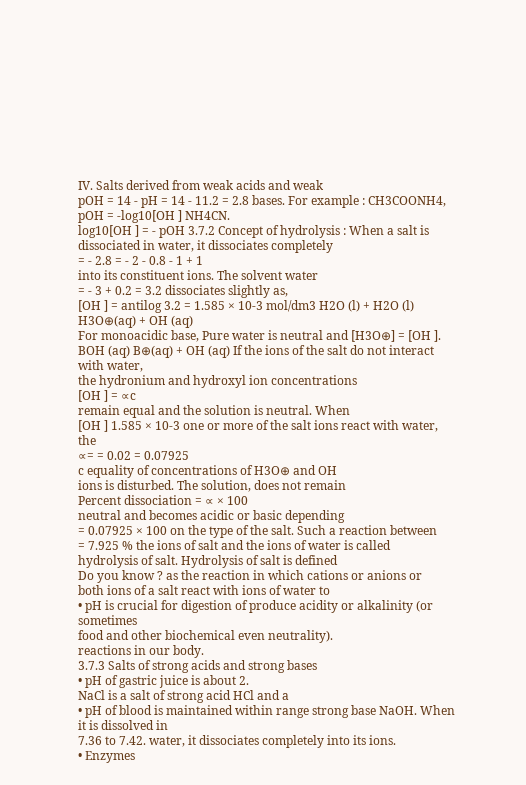IV. Salts derived from weak acids and weak
pOH = 14 - pH = 14 - 11.2 = 2.8 bases. For example : CH3COONH4,
pOH = -log10[OH ] NH4CN.
log10[OH ] = - pOH 3.7.2 Concept of hydrolysis : When a salt is
dissociated in water, it dissociates completely
= - 2.8 = - 2 - 0.8 - 1 + 1
into its constituent ions. The solvent water
= - 3 + 0.2 = 3.2 dissociates slightly as,
[OH ] = antilog 3.2 = 1.585 × 10-3 mol/dm3 H2O (l) + H2O (l) H3O⊕(aq) + OH (aq)
For monoacidic base, Pure water is neutral and [H3O⊕] = [OH ].
BOH (aq) B⊕(aq) + OH (aq) If the ions of the salt do not interact with water,
the hydronium and hydroxyl ion concentrations
[OH ] = ∝c
remain equal and the solution is neutral. When
[OH ] 1.585 × 10-3 one or more of the salt ions react with water, the
∝= = 0.02 = 0.07925
c equality of concentrations of H3O⊕ and OH
ions is disturbed. The solution, does not remain
Percent dissociation = ∝ × 100
neutral and becomes acidic or basic depending
= 0.07925 × 100 on the type of the salt. Such a reaction between
= 7.925 % the ions of salt and the ions of water is called
hydrolysis of salt. Hydrolysis of salt is defined
Do you know ? as the reaction in which cations or anions or
both ions of a salt react with ions of water to
• pH is crucial for digestion of produce acidity or alkalinity (or sometimes
food and other biochemical even neutrality).
reactions in our body.
3.7.3 Salts of strong acids and strong bases
• pH of gastric juice is about 2.
NaCl is a salt of strong acid HCl and a
• pH of blood is maintained within range strong base NaOH. When it is dissolved in
7.36 to 7.42. water, it dissociates completely into its ions.
• Enzymes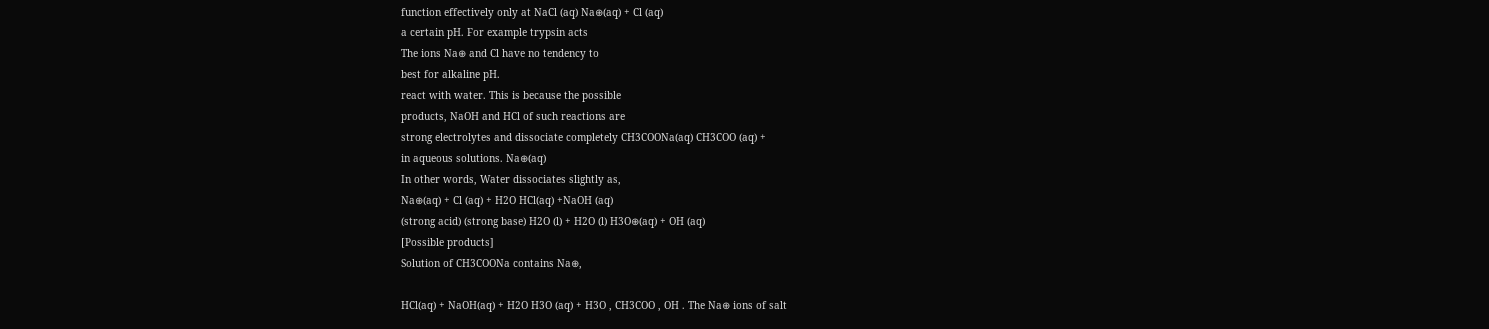function effectively only at NaCl (aq) Na⊕(aq) + Cl (aq)
a certain pH. For example trypsin acts
The ions Na⊕ and Cl have no tendency to
best for alkaline pH.
react with water. This is because the possible
products, NaOH and HCl of such reactions are
strong electrolytes and dissociate completely CH3COONa(aq) CH3COO (aq) +
in aqueous solutions. Na⊕(aq)
In other words, Water dissociates slightly as,
Na⊕(aq) + Cl (aq) + H2O HCl(aq) +NaOH (aq)
(strong acid) (strong base) H2O (l) + H2O (l) H3O⊕(aq) + OH (aq)
[Possible products]
Solution of CH3COONa contains Na⊕,

HCl(aq) + NaOH(aq) + H2O H3O (aq) + H3O , CH3COO , OH . The Na⊕ ions of salt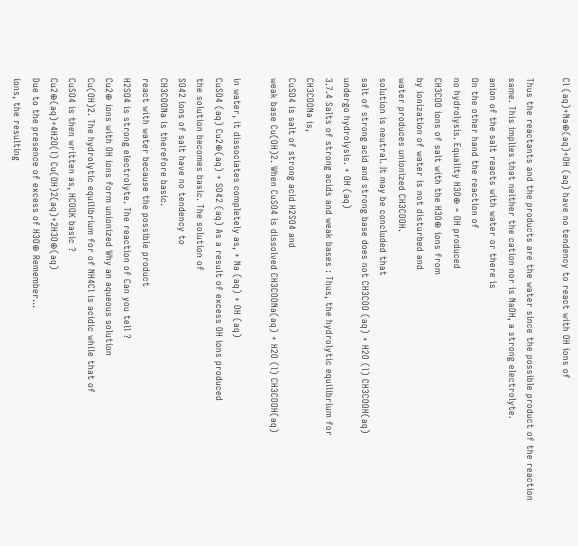Cl (aq)+Na⊕(aq)+OH (aq) have no tendency to react with OH ions of

Thus the reactants and the products are the water since the possible product of the reaction
same. This implies that neither the cation nor is NaOH, a strong electrolyte.
anion of the salt reacts with water or there is
On the other hand the reaction of
no hydrolysis. Equality H3O⊕ = OH produced
CH3COO ions of salt with the H3O⊕ ions from
by ionization of water is not disturbed and
water produces unionized CH3COOH.
solution is neutral. It may be concluded that
salt of strong acid and strong base does not CH3COO (aq) + H2O (l) CH3COOH(aq)
undergo hydrolysis. + OH (aq)
3.7.4 Salts of strong acids and weak bases : Thus, the hydrolytic equilibrium for
CH3COONa is,
CuSO4 is salt of strong acid H2SO4 and
weak base Cu(OH)2. When CuSO4 is dissolved CH3COONa(aq) + H2O (l) CH3COOH(aq)

in water, it dissociates completely as, + Na (aq) + OH (aq)
CuSO4 (aq) Cu2⊕(aq) + SO42 (aq) As a result of excess OH ions produced
the solution becomes basic. The solution of
SO42 ions of salt have no tendency to
CH3COONa is therefore basic.
react with water because the possible product
H2SO4 is strong electrolyte. The reaction of Can you tell ?
Cu2⊕ ions with OH ions form unionized Why an aqueous solution
Cu(OH)2. The hydrolytic equilibrium for of NH4Cl is acidic while that of
CuSO4 is then written as, HCOOK basic ?
Cu2⊕(aq)+4H2O(l) Cu(OH)2(aq)+2H3O⊕(aq)
Due to the presence of excess of H3O⊕ Remember...
ions, the resulting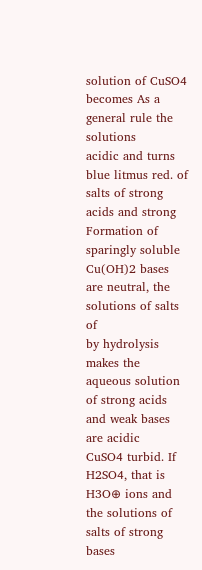solution of CuSO4 becomes As a general rule the solutions
acidic and turns blue litmus red. of salts of strong acids and strong
Formation of sparingly soluble Cu(OH)2 bases are neutral, the solutions of salts of
by hydrolysis makes the aqueous solution of strong acids and weak bases are acidic
CuSO4 turbid. If H2SO4, that is H3O⊕ ions and the solutions of salts of strong bases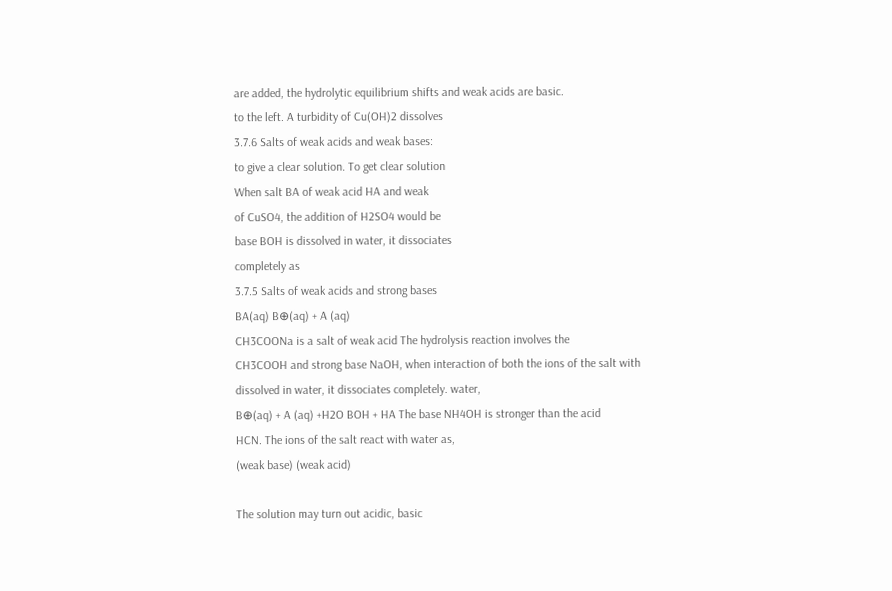are added, the hydrolytic equilibrium shifts and weak acids are basic.
to the left. A turbidity of Cu(OH)2 dissolves
3.7.6 Salts of weak acids and weak bases:
to give a clear solution. To get clear solution
When salt BA of weak acid HA and weak
of CuSO4, the addition of H2SO4 would be
base BOH is dissolved in water, it dissociates
completely as
3.7.5 Salts of weak acids and strong bases
BA(aq) B⊕(aq) + A (aq)
CH3COONa is a salt of weak acid The hydrolysis reaction involves the
CH3COOH and strong base NaOH, when interaction of both the ions of the salt with
dissolved in water, it dissociates completely. water,
B⊕(aq) + A (aq) +H2O BOH + HA The base NH4OH is stronger than the acid
HCN. The ions of the salt react with water as,
(weak base) (weak acid)

The solution may turn out acidic, basic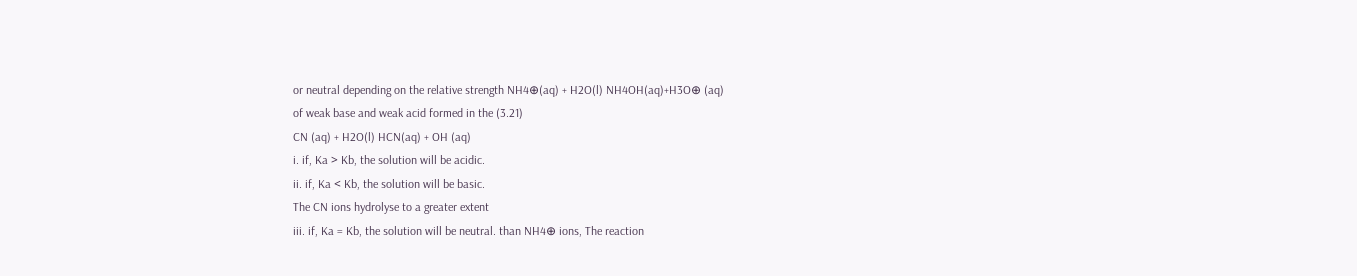or neutral depending on the relative strength NH4⊕(aq) + H2O(l) NH4OH(aq)+H3O⊕ (aq)
of weak base and weak acid formed in the (3.21)
CN (aq) + H2O(l) HCN(aq) + OH (aq)
i. if, Ka > Kb, the solution will be acidic.
ii. if, Ka < Kb, the solution will be basic.
The CN ions hydrolyse to a greater extent
iii. if, Ka = Kb, the solution will be neutral. than NH4⊕ ions, The reaction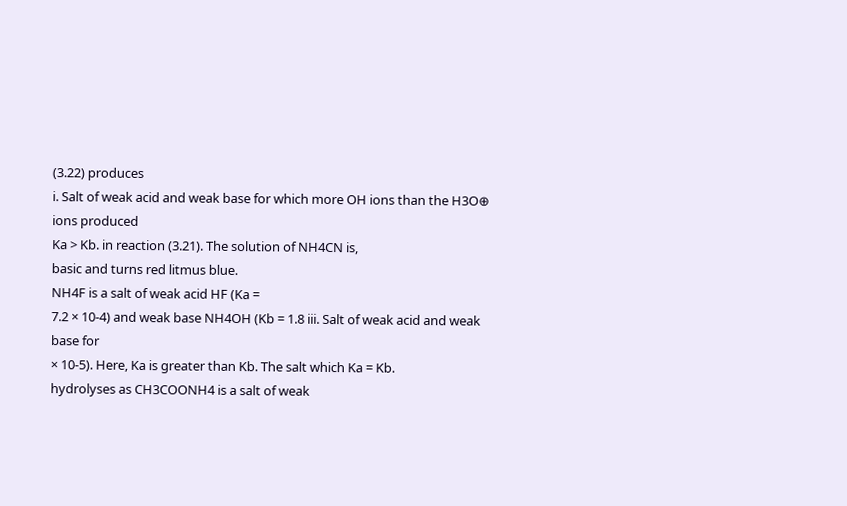(3.22) produces
i. Salt of weak acid and weak base for which more OH ions than the H3O⊕ ions produced
Ka > Kb. in reaction (3.21). The solution of NH4CN is,
basic and turns red litmus blue.
NH4F is a salt of weak acid HF (Ka =
7.2 × 10-4) and weak base NH4OH (Kb = 1.8 iii. Salt of weak acid and weak base for
× 10-5). Here, Ka is greater than Kb. The salt which Ka = Kb.
hydrolyses as CH3COONH4 is a salt of weak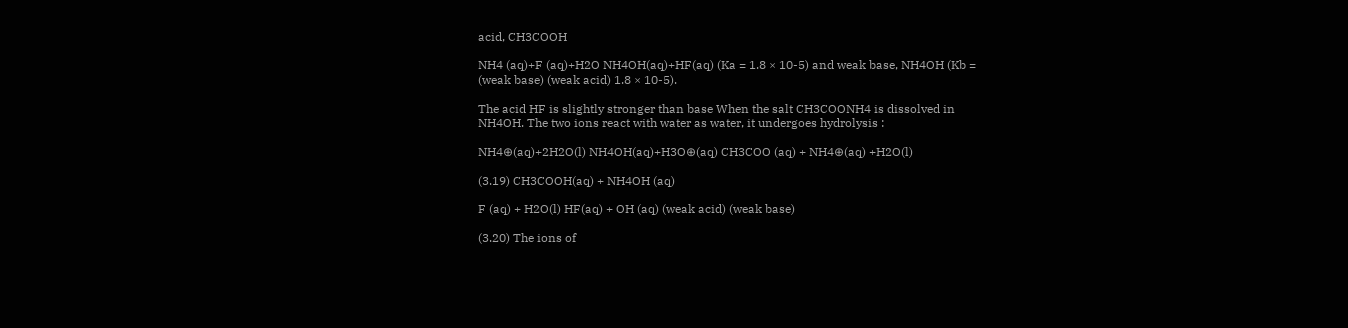acid, CH3COOH

NH4 (aq)+F (aq)+H2O NH4OH(aq)+HF(aq) (Ka = 1.8 × 10-5) and weak base, NH4OH (Kb =
(weak base) (weak acid) 1.8 × 10-5).

The acid HF is slightly stronger than base When the salt CH3COONH4 is dissolved in
NH4OH. The two ions react with water as water, it undergoes hydrolysis :

NH4⊕(aq)+2H2O(l) NH4OH(aq)+H3O⊕(aq) CH3COO (aq) + NH4⊕(aq) +H2O(l)

(3.19) CH3COOH(aq) + NH4OH (aq)

F (aq) + H2O(l) HF(aq) + OH (aq) (weak acid) (weak base)

(3.20) The ions of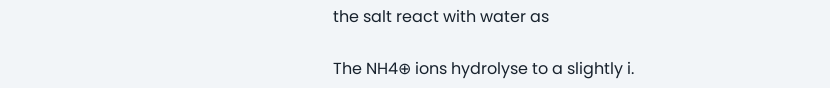the salt react with water as

The NH4⊕ ions hydrolyse to a slightly i.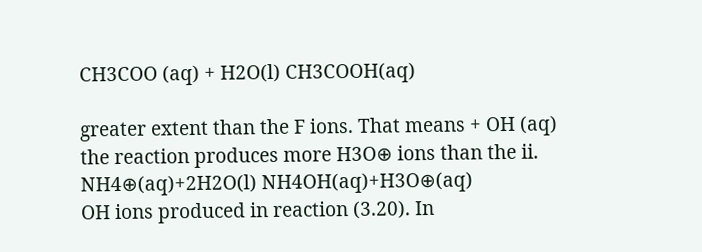CH3COO (aq) + H2O(l) CH3COOH(aq)

greater extent than the F ions. That means + OH (aq)
the reaction produces more H3O⊕ ions than the ii. NH4⊕(aq)+2H2O(l) NH4OH(aq)+H3O⊕(aq)
OH ions produced in reaction (3.20). In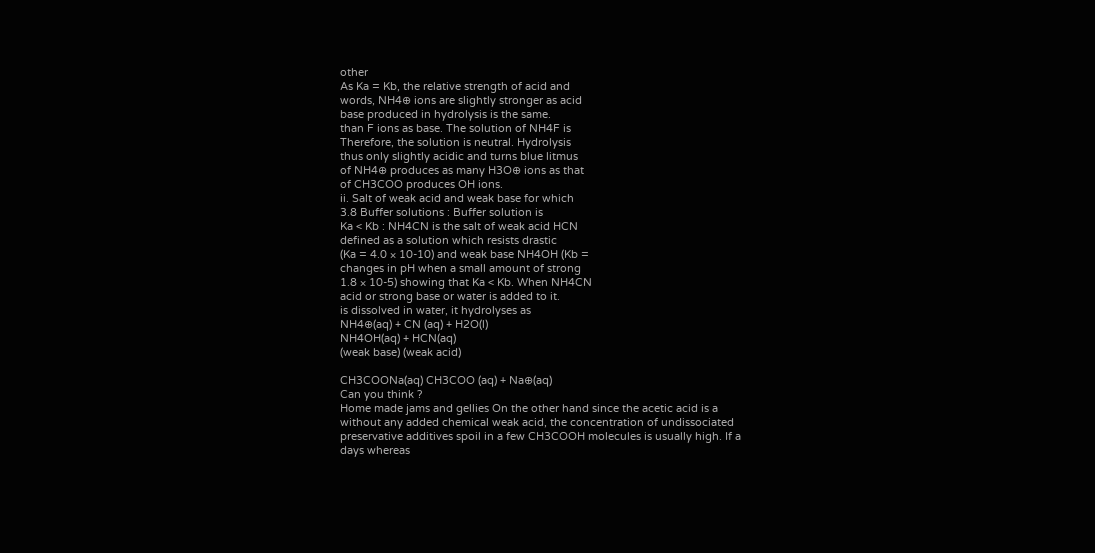other
As Ka = Kb, the relative strength of acid and
words, NH4⊕ ions are slightly stronger as acid
base produced in hydrolysis is the same.
than F ions as base. The solution of NH4F is
Therefore, the solution is neutral. Hydrolysis
thus only slightly acidic and turns blue litmus
of NH4⊕ produces as many H3O⊕ ions as that
of CH3COO produces OH ions.
ii. Salt of weak acid and weak base for which
3.8 Buffer solutions : Buffer solution is
Ka < Kb : NH4CN is the salt of weak acid HCN
defined as a solution which resists drastic
(Ka = 4.0 × 10-10) and weak base NH4OH (Kb =
changes in pH when a small amount of strong
1.8 × 10-5) showing that Ka < Kb. When NH4CN
acid or strong base or water is added to it.
is dissolved in water, it hydrolyses as
NH4⊕(aq) + CN (aq) + H2O(l)
NH4OH(aq) + HCN(aq)
(weak base) (weak acid)

CH3COONa(aq) CH3COO (aq) + Na⊕(aq)
Can you think ?
Home made jams and gellies On the other hand since the acetic acid is a
without any added chemical weak acid, the concentration of undissociated
preservative additives spoil in a few CH3COOH molecules is usually high. If a
days whereas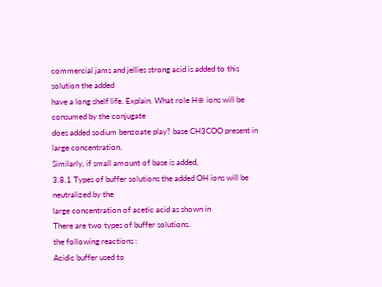commercial jams and jellies strong acid is added to this solution the added
have a long shelf life. Explain. What role H⊕ ions will be consumed by the conjugate
does added sodium benzoate play? base CH3COO present in large concentration.
Similarly, if small amount of base is added,
3.8.1 Types of buffer solutions the added OH ions will be neutralized by the
large concentration of acetic acid as shown in
There are two types of buffer solutions.
the following reactions :
Acidic buffer used to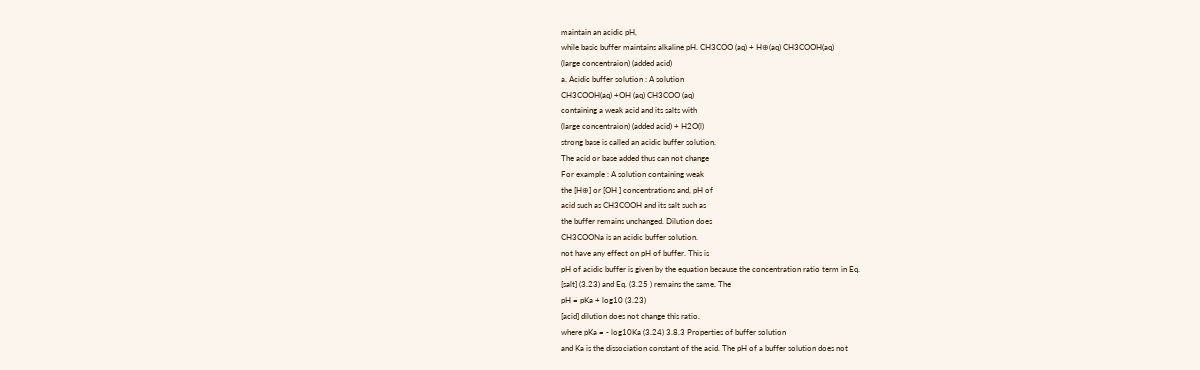maintain an acidic pH,
while basic buffer maintains alkaline pH. CH3COO (aq) + H⊕(aq) CH3COOH(aq)
(large concentraion) (added acid)
a. Acidic buffer solution : A solution
CH3COOH(aq) +OH (aq) CH3COO (aq)
containing a weak acid and its salts with
(large concentraion) (added acid) + H2O(l)
strong base is called an acidic buffer solution.
The acid or base added thus can not change
For example : A solution containing weak
the [H⊕] or [OH ] concentrations and, pH of
acid such as CH3COOH and its salt such as
the buffer remains unchanged. Dilution does
CH3COONa is an acidic buffer solution.
not have any effect on pH of buffer. This is
pH of acidic buffer is given by the equation because the concentration ratio term in Eq.
[salt] (3.23) and Eq. (3.25 ) remains the same. The
pH = pKa + log10 (3.23)
[acid] dilution does not change this ratio.
where pKa = - log10Ka (3.24) 3.8.3 Properties of buffer solution
and Ka is the dissociation constant of the acid. The pH of a buffer solution does not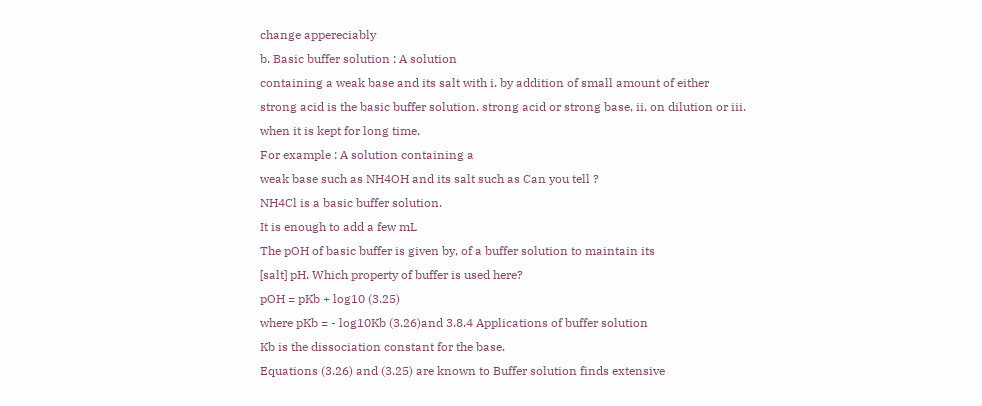change appereciably
b. Basic buffer solution : A solution
containing a weak base and its salt with i. by addition of small amount of either
strong acid is the basic buffer solution. strong acid or strong base, ii. on dilution or iii.
when it is kept for long time.
For example : A solution containing a
weak base such as NH4OH and its salt such as Can you tell ?
NH4Cl is a basic buffer solution.
It is enough to add a few mL
The pOH of basic buffer is given by, of a buffer solution to maintain its
[salt] pH. Which property of buffer is used here?
pOH = pKb + log10 (3.25)
where pKb = - log10Kb (3.26)and 3.8.4 Applications of buffer solution
Kb is the dissociation constant for the base.
Equations (3.26) and (3.25) are known to Buffer solution finds extensive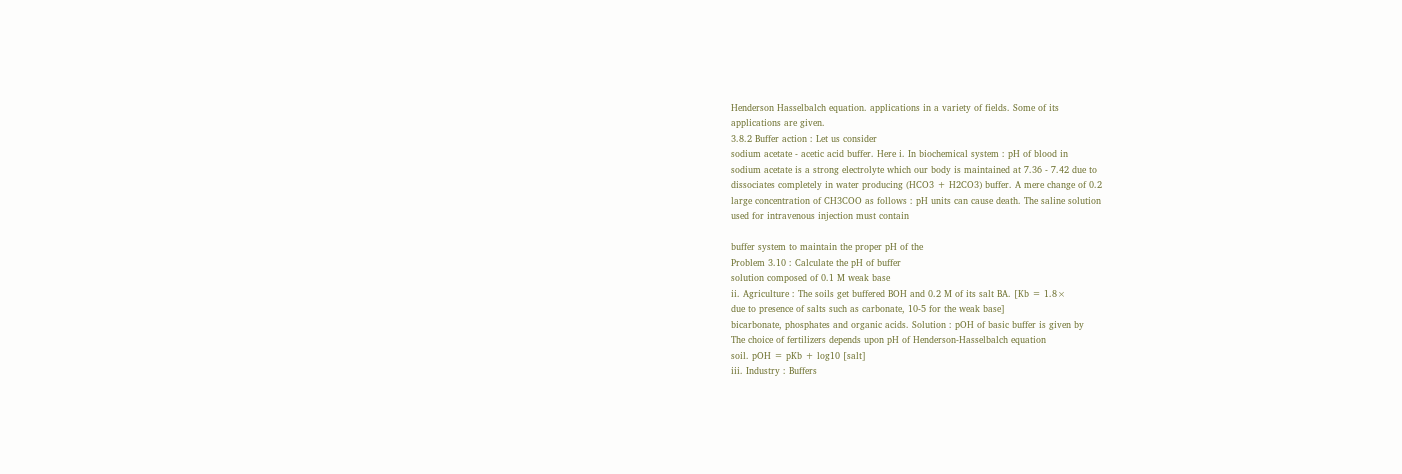Henderson Hasselbalch equation. applications in a variety of fields. Some of its
applications are given.
3.8.2 Buffer action : Let us consider
sodium acetate - acetic acid buffer. Here i. In biochemical system : pH of blood in
sodium acetate is a strong electrolyte which our body is maintained at 7.36 - 7.42 due to
dissociates completely in water producing (HCO3 + H2CO3) buffer. A mere change of 0.2
large concentration of CH3COO as follows : pH units can cause death. The saline solution
used for intravenous injection must contain

buffer system to maintain the proper pH of the
Problem 3.10 : Calculate the pH of buffer
solution composed of 0.1 M weak base
ii. Agriculture : The soils get buffered BOH and 0.2 M of its salt BA. [Kb = 1.8×
due to presence of salts such as carbonate, 10-5 for the weak base]
bicarbonate, phosphates and organic acids. Solution : pOH of basic buffer is given by
The choice of fertilizers depends upon pH of Henderson-Hasselbalch equation
soil. pOH = pKb + log10 [salt]
iii. Industry : Buffers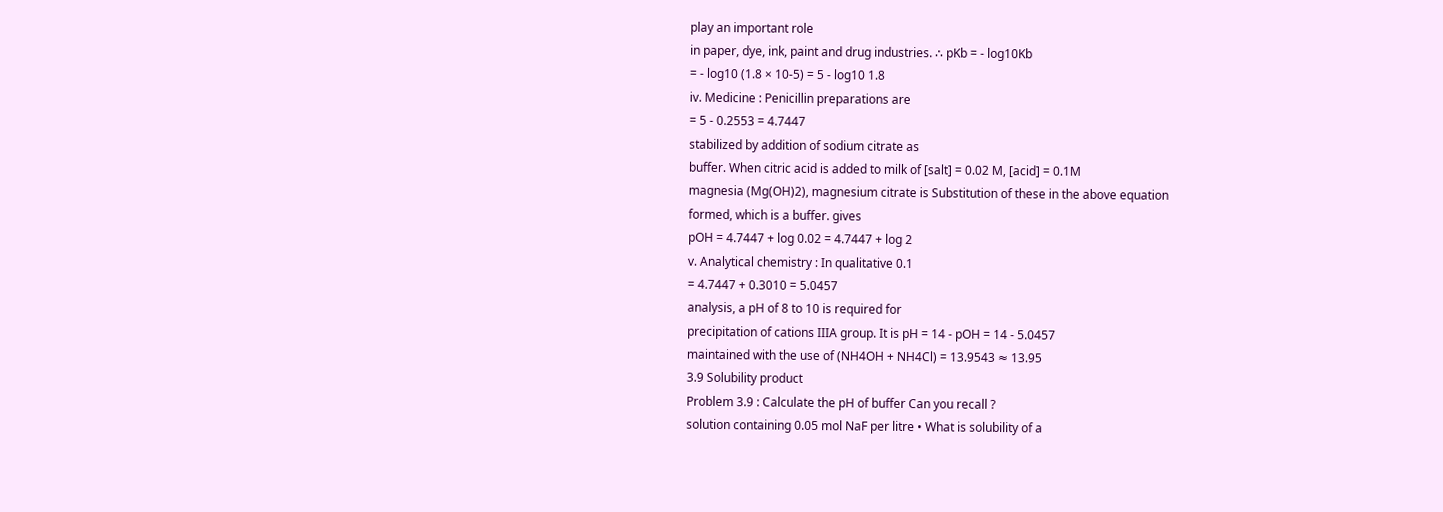play an important role
in paper, dye, ink, paint and drug industries. ∴ pKb = - log10Kb
= - log10 (1.8 × 10-5) = 5 - log10 1.8
iv. Medicine : Penicillin preparations are
= 5 - 0.2553 = 4.7447
stabilized by addition of sodium citrate as
buffer. When citric acid is added to milk of [salt] = 0.02 M, [acid] = 0.1M
magnesia (Mg(OH)2), magnesium citrate is Substitution of these in the above equation
formed, which is a buffer. gives
pOH = 4.7447 + log 0.02 = 4.7447 + log 2
v. Analytical chemistry : In qualitative 0.1
= 4.7447 + 0.3010 = 5.0457
analysis, a pH of 8 to 10 is required for
precipitation of cations IIIA group. It is pH = 14 - pOH = 14 - 5.0457
maintained with the use of (NH4OH + NH4Cl) = 13.9543 ≈ 13.95
3.9 Solubility product
Problem 3.9 : Calculate the pH of buffer Can you recall ?
solution containing 0.05 mol NaF per litre • What is solubility of a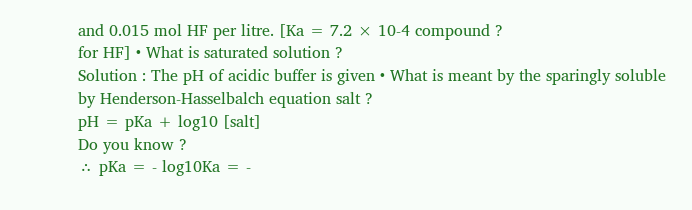and 0.015 mol HF per litre. [Ka = 7.2 × 10-4 compound ?
for HF] • What is saturated solution ?
Solution : The pH of acidic buffer is given • What is meant by the sparingly soluble
by Henderson-Hasselbalch equation salt ?
pH = pKa + log10 [salt]
Do you know ?
∴ pKa = - log10Ka = -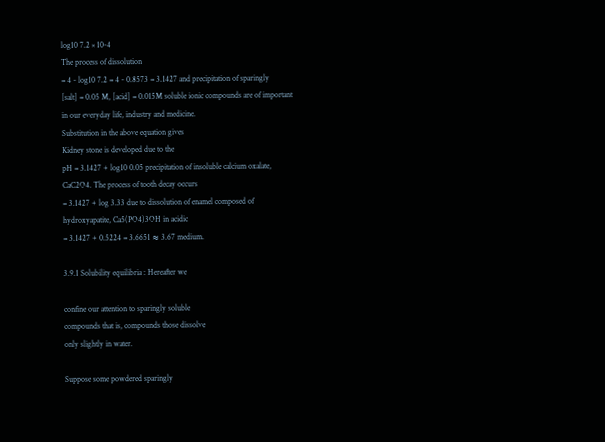log10 7.2 × 10-4
The process of dissolution
= 4 - log10 7.2 = 4 - 0.8573 = 3.1427 and precipitation of sparingly
[salt] = 0.05 M, [acid] = 0.015M soluble ionic compounds are of important
in our everyday life, industry and medicine.
Substitution in the above equation gives
Kidney stone is developed due to the
pH = 3.1427 + log10 0.05 precipitation of insoluble calcium oxalate,
CaC2O4. The process of tooth decay occurs
= 3.1427 + log 3.33 due to dissolution of enamel composed of
hydroxyapatite, Ca5(PO4)3OH in acidic
= 3.1427 + 0.5224 = 3.6651 ≈ 3.67 medium.

3.9.1 Solubility equilibria : Hereafter we

confine our attention to sparingly soluble
compounds that is, compounds those dissolve
only slightly in water.

Suppose some powdered sparingly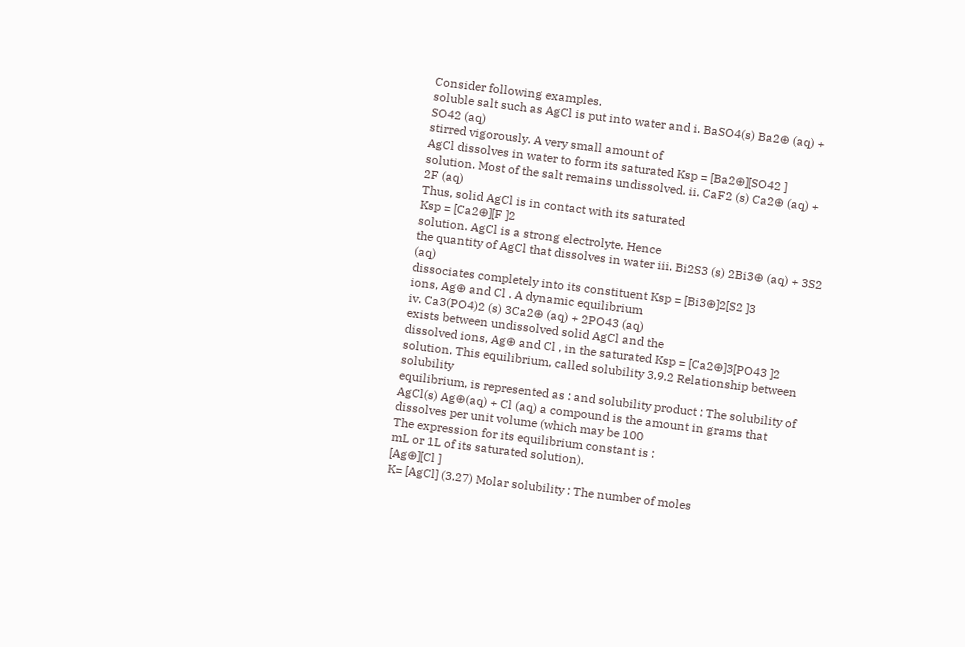Consider following examples.
soluble salt such as AgCl is put into water and i. BaSO4(s) Ba2⊕ (aq) + SO42 (aq)
stirred vigorously. A very small amount of
AgCl dissolves in water to form its saturated Ksp = [Ba2⊕][SO42 ]
solution. Most of the salt remains undissolved. ii. CaF2 (s) Ca2⊕ (aq) + 2F (aq)
Thus, solid AgCl is in contact with its saturated
Ksp = [Ca2⊕][F ]2
solution. AgCl is a strong electrolyte. Hence
the quantity of AgCl that dissolves in water iii. Bi2S3 (s) 2Bi3⊕ (aq) + 3S2 (aq)
dissociates completely into its constituent Ksp = [Bi3⊕]2[S2 ]3
ions, Ag⊕ and Cl . A dynamic equilibrium
iv. Ca3(PO4)2 (s) 3Ca2⊕ (aq) + 2PO43 (aq)
exists between undissolved solid AgCl and the
dissolved ions, Ag⊕ and Cl , in the saturated Ksp = [Ca2⊕]3[PO43 ]2
solution. This equilibrium, called solubility 3.9.2 Relationship between solubility
equilibrium, is represented as : and solubility product : The solubility of
AgCl(s) Ag⊕(aq) + Cl (aq) a compound is the amount in grams that
dissolves per unit volume (which may be 100
The expression for its equilibrium constant is :
mL or 1L of its saturated solution).
[Ag⊕][Cl ]
K= [AgCl] (3.27) Molar solubility : The number of moles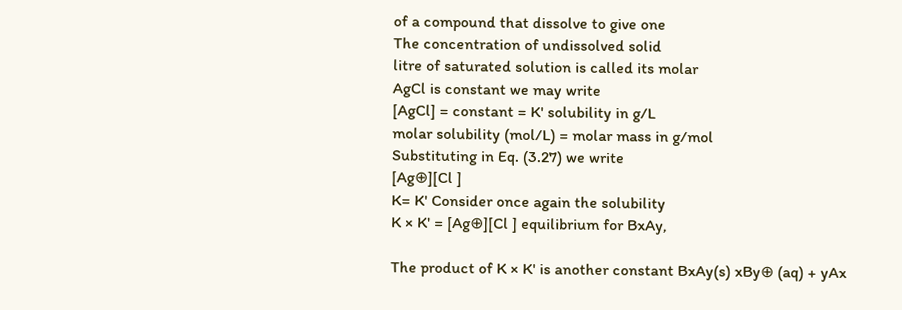of a compound that dissolve to give one
The concentration of undissolved solid
litre of saturated solution is called its molar
AgCl is constant we may write
[AgCl] = constant = K' solubility in g/L
molar solubility (mol/L) = molar mass in g/mol
Substituting in Eq. (3.27) we write
[Ag⊕][Cl ]
K= K' Consider once again the solubility
K × K' = [Ag⊕][Cl ] equilibrium for BxAy,

The product of K × K' is another constant BxAy(s) xBy⊕ (aq) + yAx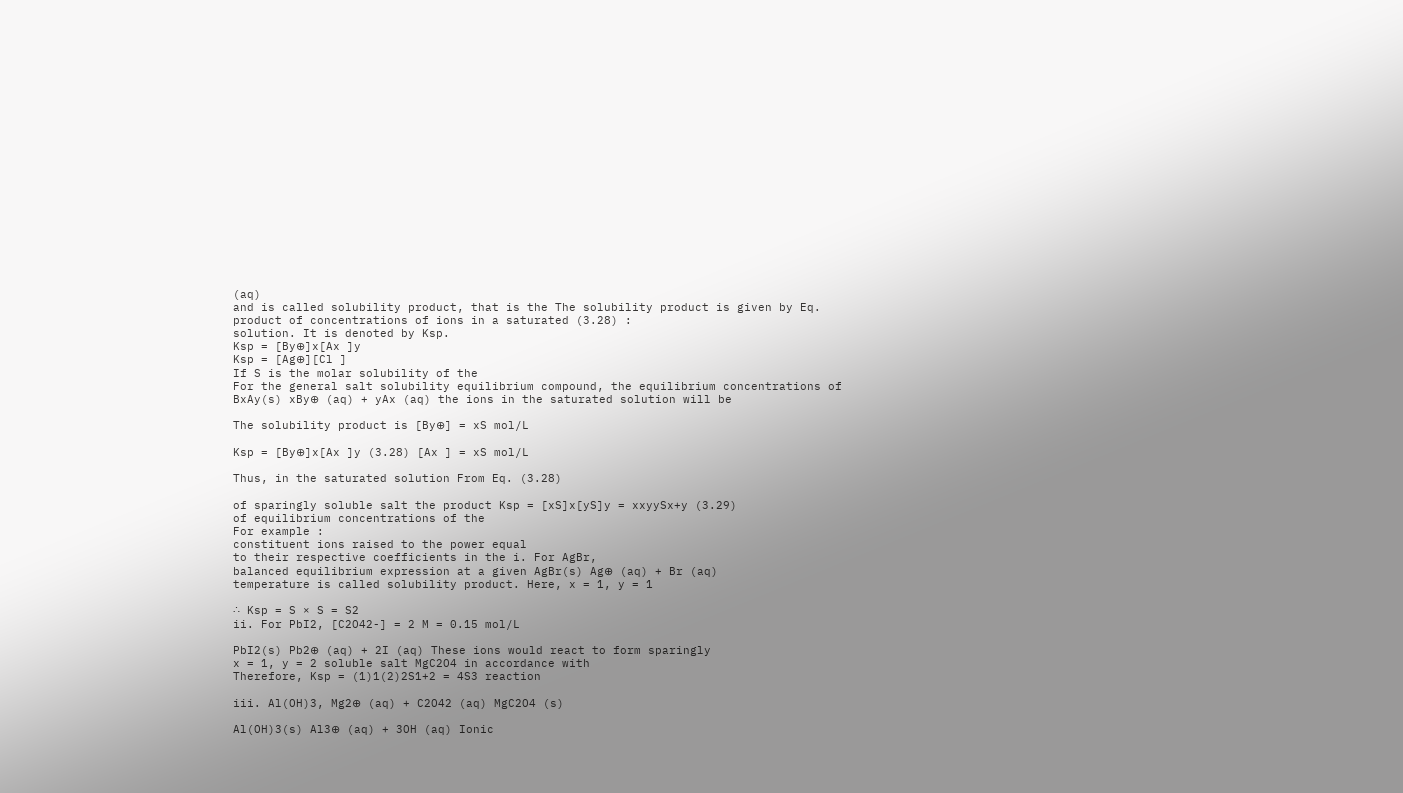(aq)
and is called solubility product, that is the The solubility product is given by Eq.
product of concentrations of ions in a saturated (3.28) :
solution. It is denoted by Ksp.
Ksp = [By⊕]x[Ax ]y
Ksp = [Ag⊕][Cl ]
If S is the molar solubility of the
For the general salt solubility equilibrium compound, the equilibrium concentrations of
BxAy(s) xBy⊕ (aq) + yAx (aq) the ions in the saturated solution will be

The solubility product is [By⊕] = xS mol/L

Ksp = [By⊕]x[Ax ]y (3.28) [Ax ] = xS mol/L

Thus, in the saturated solution From Eq. (3.28)

of sparingly soluble salt the product Ksp = [xS]x[yS]y = xxyySx+y (3.29)
of equilibrium concentrations of the
For example :
constituent ions raised to the power equal
to their respective coefficients in the i. For AgBr,
balanced equilibrium expression at a given AgBr(s) Ag⊕ (aq) + Br (aq)
temperature is called solubility product. Here, x = 1, y = 1

∴ Ksp = S × S = S2
ii. For PbI2, [C2O42-] = 2 M = 0.15 mol/L

PbI2(s) Pb2⊕ (aq) + 2I (aq) These ions would react to form sparingly
x = 1, y = 2 soluble salt MgC2O4 in accordance with
Therefore, Ksp = (1)1(2)2S1+2 = 4S3 reaction

iii. Al(OH)3, Mg2⊕ (aq) + C2O42 (aq) MgC2O4 (s)

Al(OH)3(s) Al3⊕ (aq) + 3OH (aq) Ionic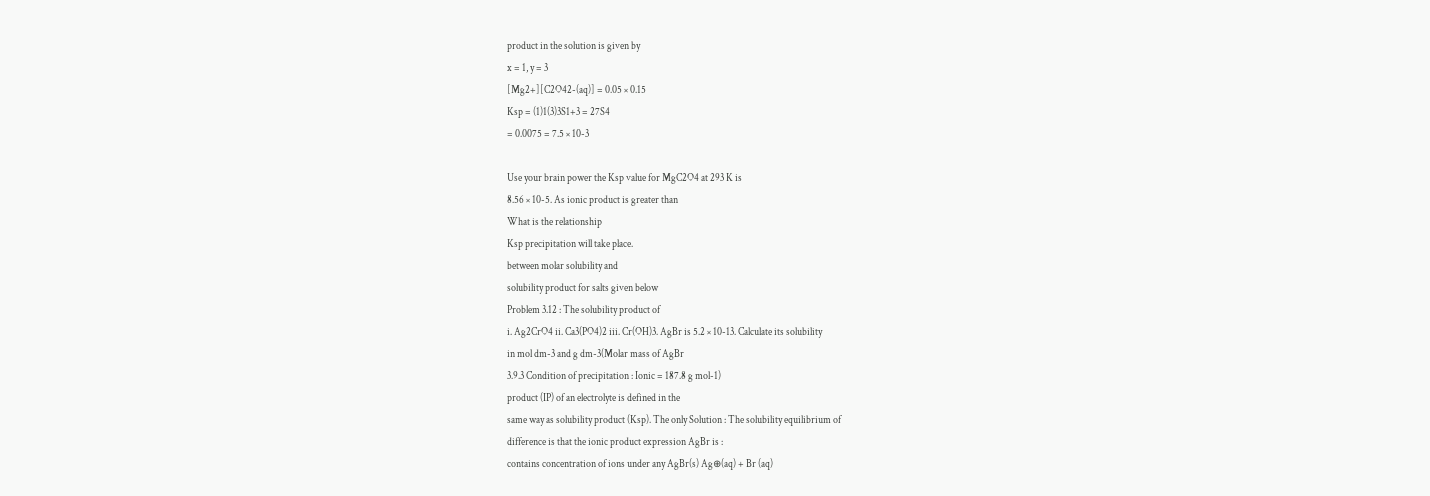product in the solution is given by
x = 1, y = 3
[Mg2+][C2O42-(aq)] = 0.05 × 0.15
Ksp = (1)1(3)3S1+3 = 27S4
= 0.0075 = 7.5 × 10-3

Use your brain power the Ksp value for MgC2O4 at 293 K is
8.56 × 10-5. As ionic product is greater than
What is the relationship
Ksp precipitation will take place.
between molar solubility and
solubility product for salts given below
Problem 3.12 : The solubility product of
i. Ag2CrO4 ii. Ca3(PO4)2 iii. Cr(OH)3. AgBr is 5.2 × 10-13. Calculate its solubility
in mol dm-3 and g dm-3(Molar mass of AgBr
3.9.3 Condition of precipitation : Ionic = 187.8 g mol-1)
product (IP) of an electrolyte is defined in the
same way as solubility product (Ksp). The only Solution : The solubility equilibrium of
difference is that the ionic product expression AgBr is :
contains concentration of ions under any AgBr(s) Ag⊕(aq) + Br (aq)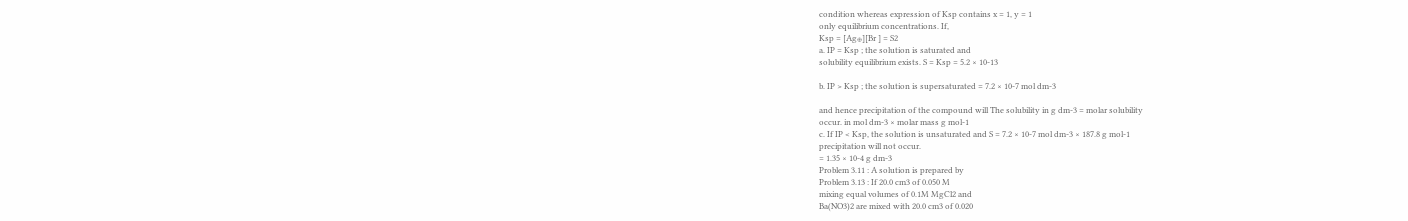condition whereas expression of Ksp contains x = 1, y = 1
only equilibrium concentrations. If,
Ksp = [Ag⊕][Br ] = S2
a. IP = Ksp ; the solution is saturated and
solubility equilibrium exists. S = Ksp = 5.2 × 10-13

b. IP > Ksp ; the solution is supersaturated = 7.2 × 10-7 mol dm-3

and hence precipitation of the compound will The solubility in g dm-3 = molar solubility
occur. in mol dm-3 × molar mass g mol-1
c. If IP < Ksp, the solution is unsaturated and S = 7.2 × 10-7 mol dm-3 × 187.8 g mol-1
precipitation will not occur.
= 1.35 × 10-4 g dm-3
Problem 3.11 : A solution is prepared by
Problem 3.13 : If 20.0 cm3 of 0.050 M
mixing equal volumes of 0.1M MgCl2 and
Ba(NO3)2 are mixed with 20.0 cm3 of 0.020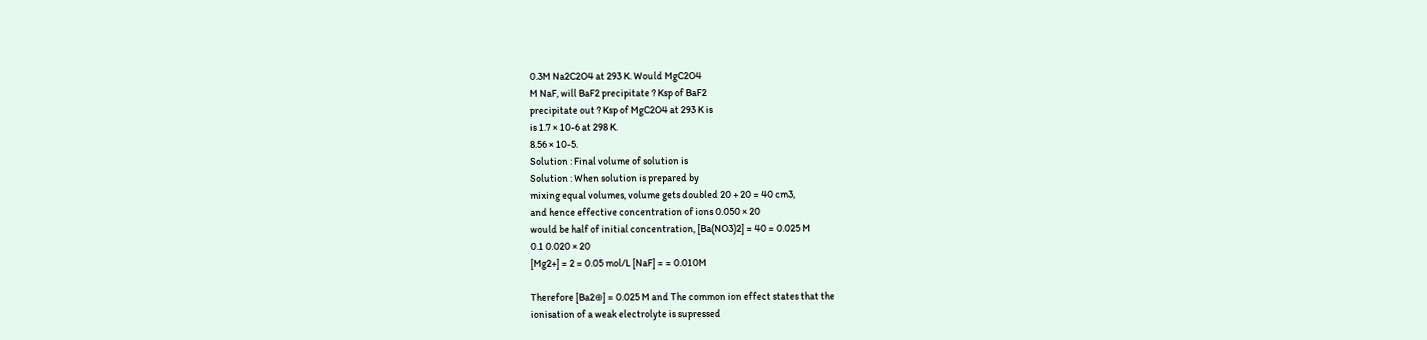0.3M Na2C2O4 at 293 K. Would MgC2O4
M NaF, will BaF2 precipitate ? Ksp of BaF2
precipitate out ? Ksp of MgC2O4 at 293 K is
is 1.7 × 10-6 at 298 K.
8.56 × 10-5.
Solution : Final volume of solution is
Solution : When solution is prepared by
mixing equal volumes, volume gets doubled 20 + 20 = 40 cm3,
and hence effective concentration of ions 0.050 × 20
would be half of initial concentration, [Ba(NO3)2] = 40 = 0.025 M
0.1 0.020 × 20
[Mg2+] = 2 = 0.05 mol/L [NaF] = = 0.010M

Therefore [Ba2⊕] = 0.025 M and The common ion effect states that the
ionisation of a weak electrolyte is supressed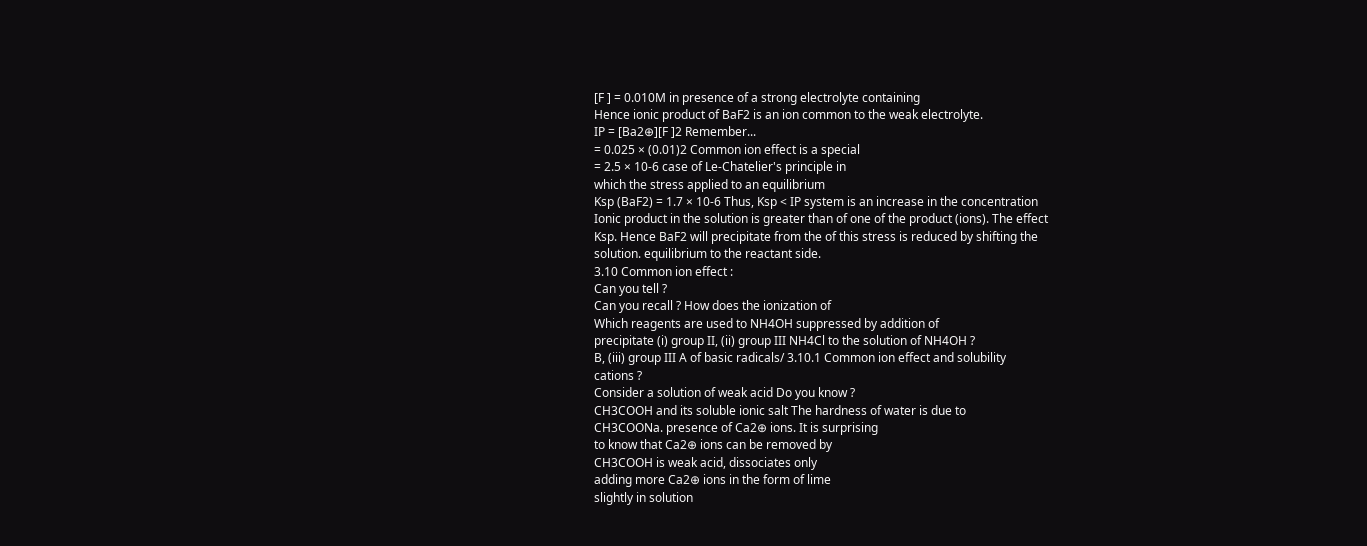[F ] = 0.010M in presence of a strong electrolyte containing
Hence ionic product of BaF2 is an ion common to the weak electrolyte.
IP = [Ba2⊕][F ]2 Remember...
= 0.025 × (0.01)2 Common ion effect is a special
= 2.5 × 10-6 case of Le-Chatelier's principle in
which the stress applied to an equilibrium
Ksp (BaF2) = 1.7 × 10-6 Thus, Ksp < IP system is an increase in the concentration
Ionic product in the solution is greater than of one of the product (ions). The effect
Ksp. Hence BaF2 will precipitate from the of this stress is reduced by shifting the
solution. equilibrium to the reactant side.
3.10 Common ion effect :
Can you tell ?
Can you recall ? How does the ionization of
Which reagents are used to NH4OH suppressed by addition of
precipitate (i) group II, (ii) group III NH4Cl to the solution of NH4OH ?
B, (iii) group III A of basic radicals/ 3.10.1 Common ion effect and solubility
cations ?
Consider a solution of weak acid Do you know ?
CH3COOH and its soluble ionic salt The hardness of water is due to
CH3COONa. presence of Ca2⊕ ions. It is surprising
to know that Ca2⊕ ions can be removed by
CH3COOH is weak acid, dissociates only
adding more Ca2⊕ ions in the form of lime
slightly in solution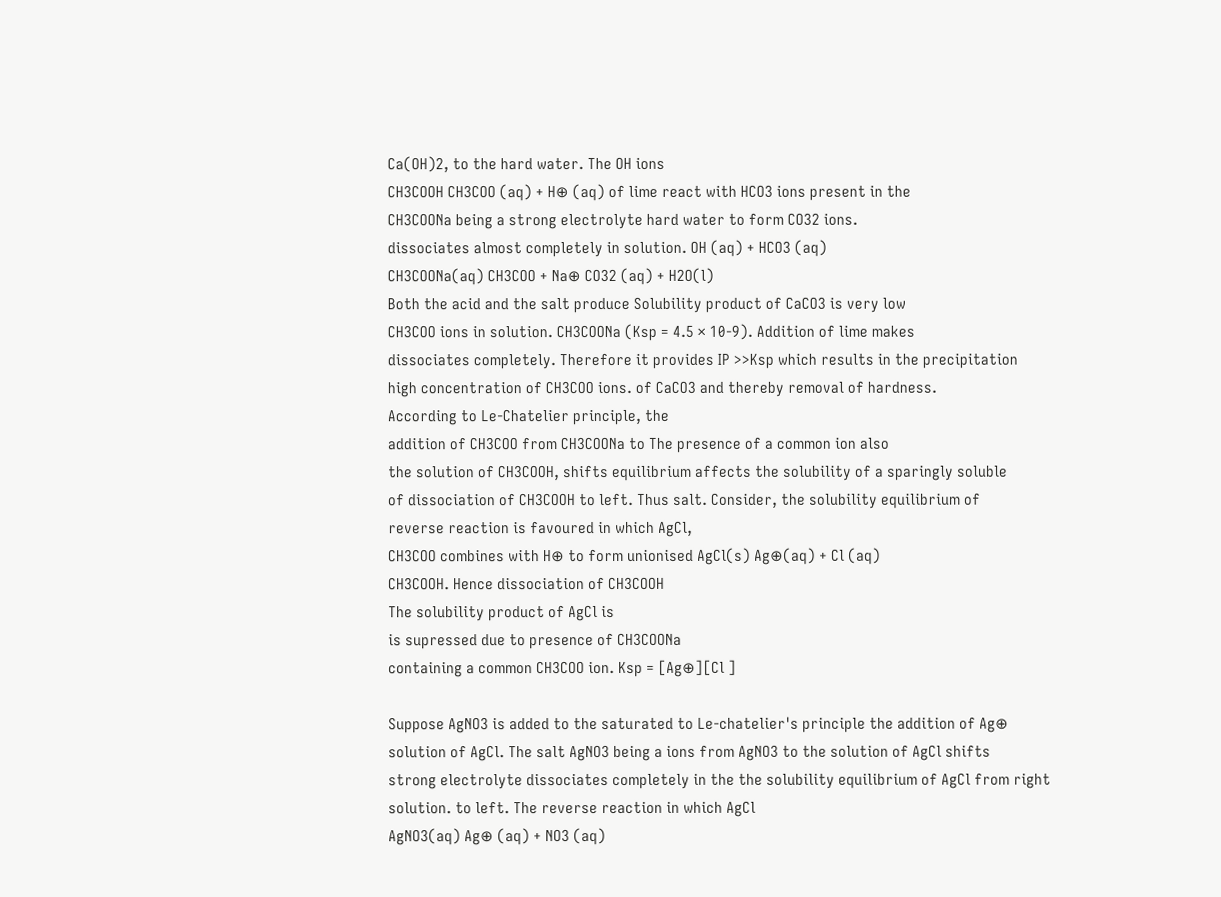Ca(OH)2, to the hard water. The OH ions
CH3COOH CH3COO (aq) + H⊕ (aq) of lime react with HCO3 ions present in the
CH3COONa being a strong electrolyte hard water to form CO32 ions.
dissociates almost completely in solution. OH (aq) + HCO3 (aq)
CH3COONa(aq) CH3COO + Na⊕ CO32 (aq) + H2O(l)
Both the acid and the salt produce Solubility product of CaCO3 is very low
CH3COO ions in solution. CH3COONa (Ksp = 4.5 × 10-9). Addition of lime makes
dissociates completely. Therefore it provides IP >>Ksp which results in the precipitation
high concentration of CH3COO ions. of CaCO3 and thereby removal of hardness.
According to Le-Chatelier principle, the
addition of CH3COO from CH3COONa to The presence of a common ion also
the solution of CH3COOH, shifts equilibrium affects the solubility of a sparingly soluble
of dissociation of CH3COOH to left. Thus salt. Consider, the solubility equilibrium of
reverse reaction is favoured in which AgCl,
CH3COO combines with H⊕ to form unionised AgCl(s) Ag⊕(aq) + Cl (aq)
CH3COOH. Hence dissociation of CH3COOH
The solubility product of AgCl is
is supressed due to presence of CH3COONa
containing a common CH3COO ion. Ksp = [Ag⊕][Cl ]

Suppose AgNO3 is added to the saturated to Le-chatelier's principle the addition of Ag⊕
solution of AgCl. The salt AgNO3 being a ions from AgNO3 to the solution of AgCl shifts
strong electrolyte dissociates completely in the the solubility equilibrium of AgCl from right
solution. to left. The reverse reaction in which AgCl
AgNO3(aq) Ag⊕ (aq) + NO3 (aq)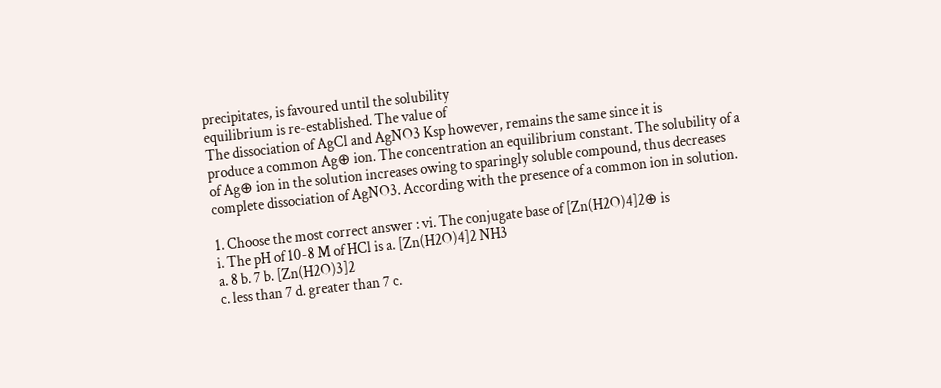precipitates, is favoured until the solubility
equilibrium is re-established. The value of
The dissociation of AgCl and AgNO3 Ksp however, remains the same since it is
produce a common Ag⊕ ion. The concentration an equilibrium constant. The solubility of a
of Ag⊕ ion in the solution increases owing to sparingly soluble compound, thus decreases
complete dissociation of AgNO3. According with the presence of a common ion in solution.

1. Choose the most correct answer : vi. The conjugate base of [Zn(H2O)4]2⊕ is
i. The pH of 10-8 M of HCl is a. [Zn(H2O)4]2 NH3
a. 8 b. 7 b. [Zn(H2O)3]2
c. less than 7 d. greater than 7 c.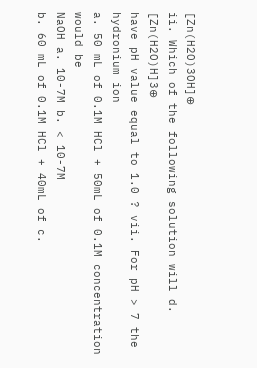[Zn(H2O)3OH]⊕
ii. Which of the following solution will d. [Zn(H2O)H]3⊕
have pH value equal to 1.0 ? vii. For pH > 7 the hydronium ion
a. 50 mL of 0.1M HCl + 50mL of 0.1M concentration would be
NaOH a. 10-7M b. < 10-7M
b. 60 mL of 0.1M HCl + 40mL of c.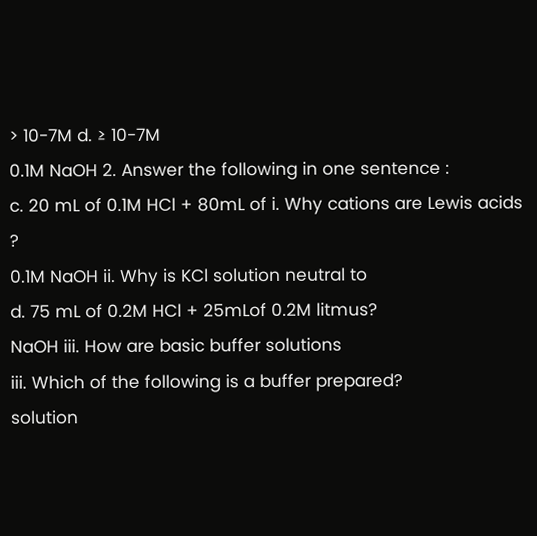> 10-7M d. ≥ 10-7M
0.1M NaOH 2. Answer the following in one sentence :
c. 20 mL of 0.1M HCl + 80mL of i. Why cations are Lewis acids ?
0.1M NaOH ii. Why is KCl solution neutral to
d. 75 mL of 0.2M HCl + 25mLof 0.2M litmus?
NaOH iii. How are basic buffer solutions
iii. Which of the following is a buffer prepared?
solution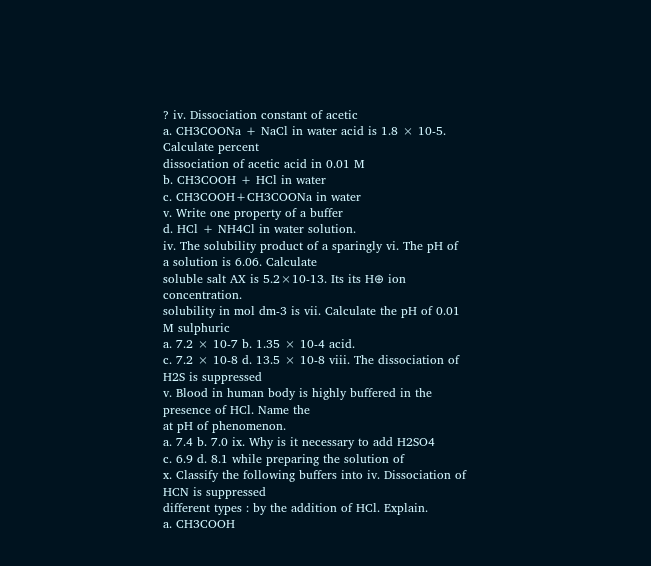? iv. Dissociation constant of acetic
a. CH3COONa + NaCl in water acid is 1.8 × 10-5. Calculate percent
dissociation of acetic acid in 0.01 M
b. CH3COOH + HCl in water
c. CH3COOH+CH3COONa in water
v. Write one property of a buffer
d. HCl + NH4Cl in water solution.
iv. The solubility product of a sparingly vi. The pH of a solution is 6.06. Calculate
soluble salt AX is 5.2×10-13. Its its H⊕ ion concentration.
solubility in mol dm-3 is vii. Calculate the pH of 0.01 M sulphuric
a. 7.2 × 10-7 b. 1.35 × 10-4 acid.
c. 7.2 × 10-8 d. 13.5 × 10-8 viii. The dissociation of H2S is suppressed
v. Blood in human body is highly buffered in the presence of HCl. Name the
at pH of phenomenon.
a. 7.4 b. 7.0 ix. Why is it necessary to add H2SO4
c. 6.9 d. 8.1 while preparing the solution of
x. Classify the following buffers into iv. Dissociation of HCN is suppressed
different types : by the addition of HCl. Explain.
a. CH3COOH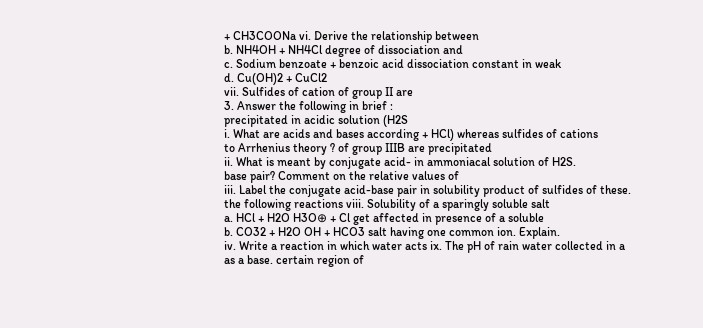+ CH3COONa vi. Derive the relationship between
b. NH4OH + NH4Cl degree of dissociation and
c. Sodium benzoate + benzoic acid dissociation constant in weak
d. Cu(OH)2 + CuCl2
vii. Sulfides of cation of group II are
3. Answer the following in brief :
precipitated in acidic solution (H2S
i. What are acids and bases according + HCl) whereas sulfides of cations
to Arrhenius theory ? of group IIIB are precipitated
ii. What is meant by conjugate acid- in ammoniacal solution of H2S.
base pair? Comment on the relative values of
iii. Label the conjugate acid-base pair in solubility product of sulfides of these.
the following reactions viii. Solubility of a sparingly soluble salt
a. HCl + H2O H3O⊕ + Cl get affected in presence of a soluble
b. CO32 + H2O OH + HCO3 salt having one common ion. Explain.
iv. Write a reaction in which water acts ix. The pH of rain water collected in a
as a base. certain region of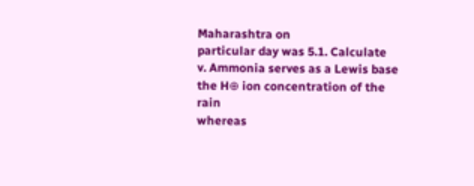Maharashtra on
particular day was 5.1. Calculate
v. Ammonia serves as a Lewis base
the H⊕ ion concentration of the rain
whereas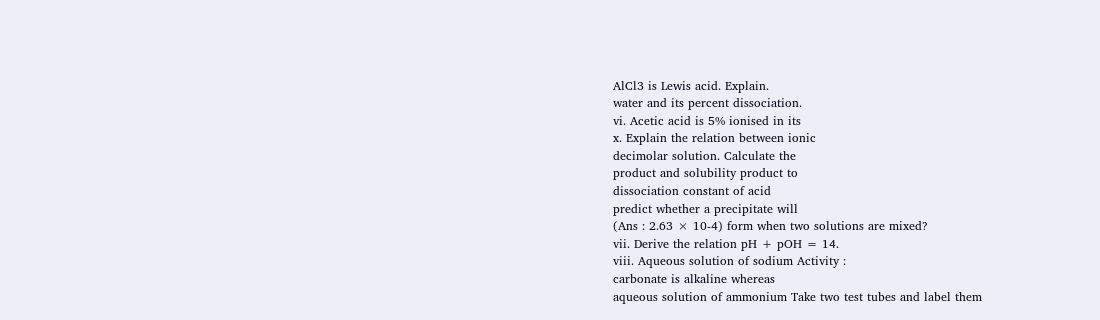AlCl3 is Lewis acid. Explain.
water and its percent dissociation.
vi. Acetic acid is 5% ionised in its
x. Explain the relation between ionic
decimolar solution. Calculate the
product and solubility product to
dissociation constant of acid
predict whether a precipitate will
(Ans : 2.63 × 10-4) form when two solutions are mixed?
vii. Derive the relation pH + pOH = 14.
viii. Aqueous solution of sodium Activity :
carbonate is alkaline whereas
aqueous solution of ammonium Take two test tubes and label them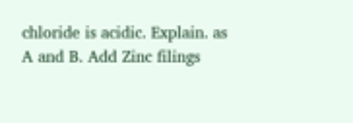chloride is acidic. Explain. as A and B. Add Zinc filings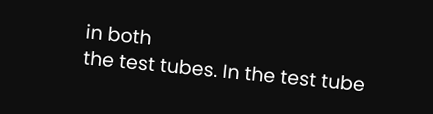in both
the test tubes. In the test tube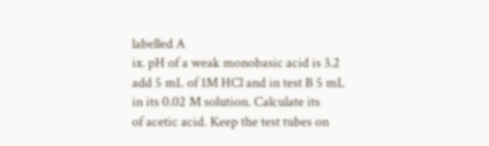labelled A
ix. pH of a weak monobasic acid is 3.2
add 5 mL of 1M HCl and in test B 5 mL
in its 0.02 M solution. Calculate its
of acetic acid. Keep the test tubes on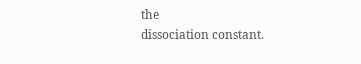the
dissociation constant.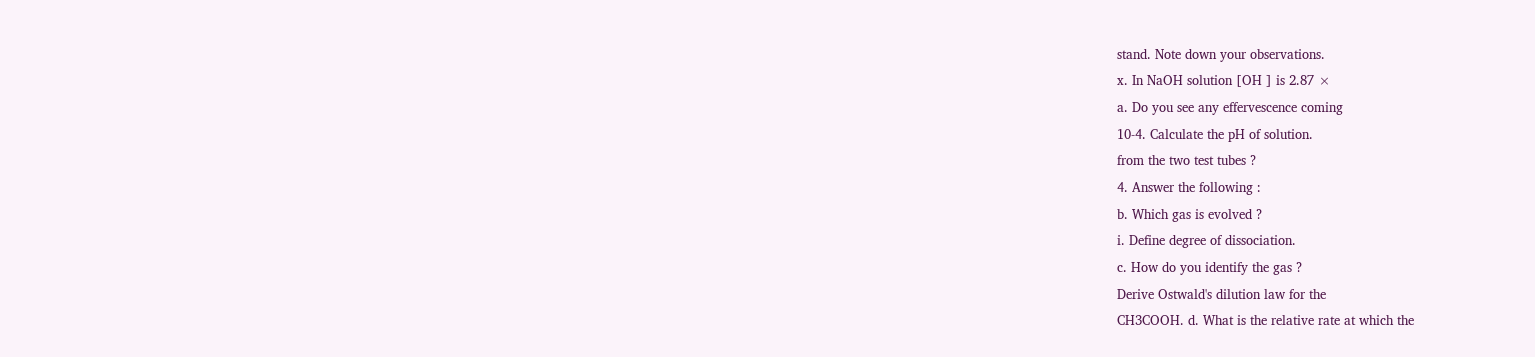stand. Note down your observations.
x. In NaOH solution [OH ] is 2.87 ×
a. Do you see any effervescence coming
10-4. Calculate the pH of solution.
from the two test tubes ?
4. Answer the following :
b. Which gas is evolved ?
i. Define degree of dissociation.
c. How do you identify the gas ?
Derive Ostwald's dilution law for the
CH3COOH. d. What is the relative rate at which the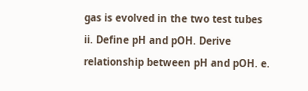gas is evolved in the two test tubes
ii. Define pH and pOH. Derive
relationship between pH and pOH. e.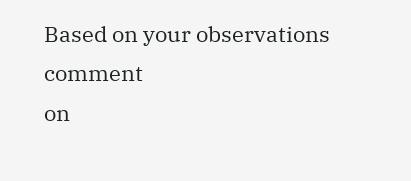Based on your observations comment
on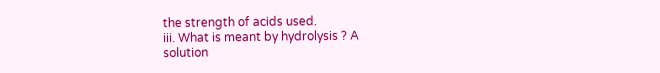the strength of acids used.
iii. What is meant by hydrolysis ? A
solution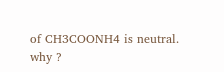of CH3COONH4 is neutral.
why ?